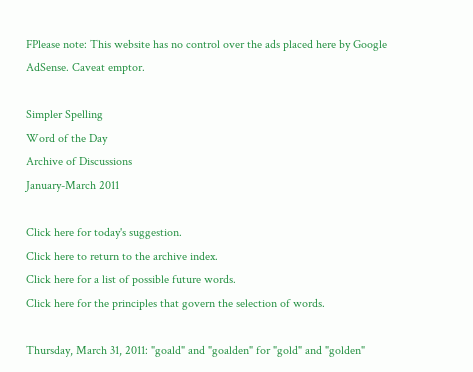FPlease note: This website has no control over the ads placed here by Google AdSense. Caveat emptor.

Simpler Spelling
Word of the Day
Archive of Discussions
January-March 2011

Click here for today's suggestion.
Click here to return to the archive index.
Click here for a list of possible future words.
Click here for the principles that govern the selection of words.

Thursday, March 31, 2011: "goald" and "goalden" for "gold" and "golden"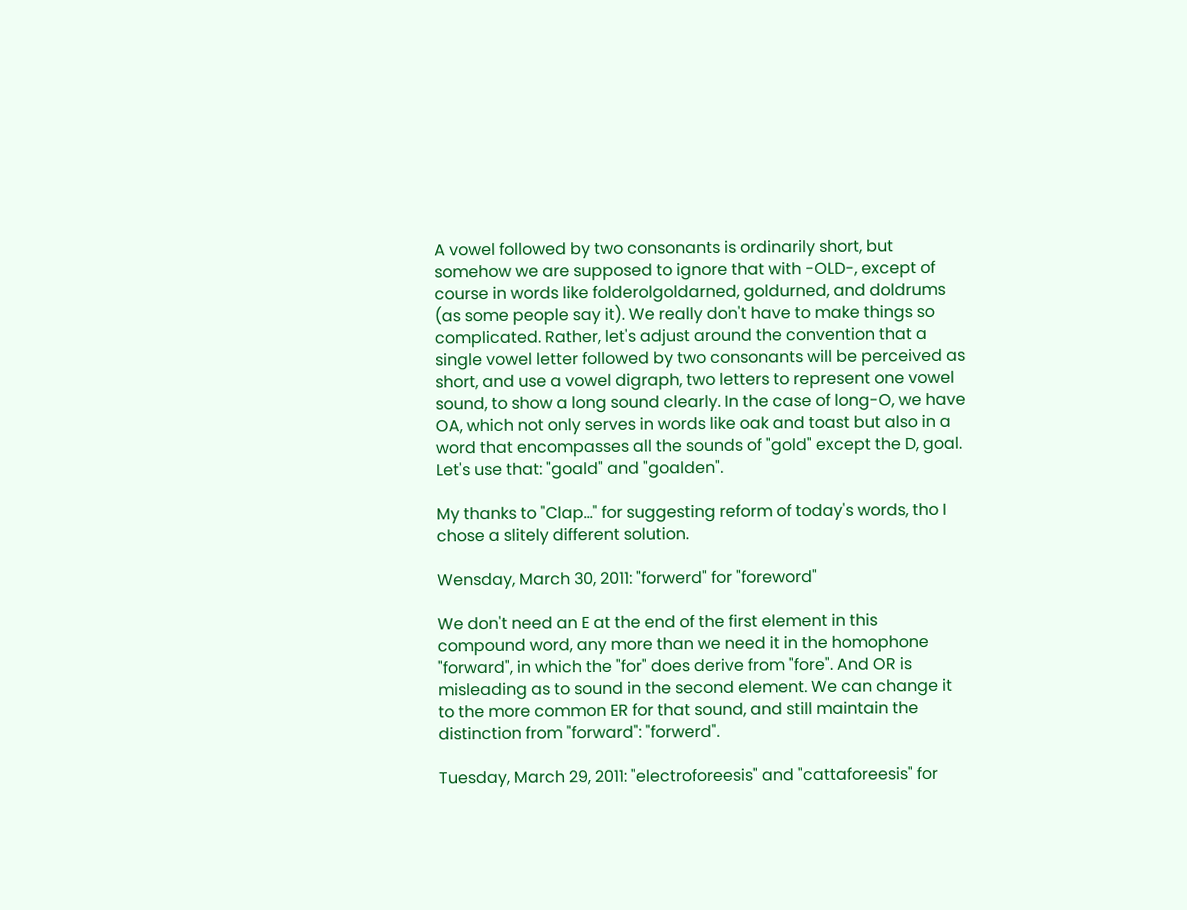A vowel followed by two consonants is ordinarily short, but somehow we are supposed to ignore that with -OLD-, except of course in words like folderolgoldarned, goldurned, and doldrums (as some people say it). We really don't have to make things so complicated. Rather, let's adjust around the convention that a single vowel letter followed by two consonants will be perceived as short, and use a vowel digraph, two letters to represent one vowel sound, to show a long sound clearly. In the case of long-O, we have OA, which not only serves in words like oak and toast but also in a word that encompasses all the sounds of "gold" except the D, goal. Let's use that: "goald" and "goalden".

My thanks to "Clap..." for suggesting reform of today's words, tho I chose a slitely different solution.

Wensday, March 30, 2011: "forwerd" for "foreword"

We don't need an E at the end of the first element in this compound word, any more than we need it in the homophone "forward", in which the "for" does derive from "fore". And OR is misleading as to sound in the second element. We can change it to the more common ER for that sound, and still maintain the distinction from "forward": "forwerd".

Tuesday, March 29, 2011: "electroforeesis" and "cattaforeesis" for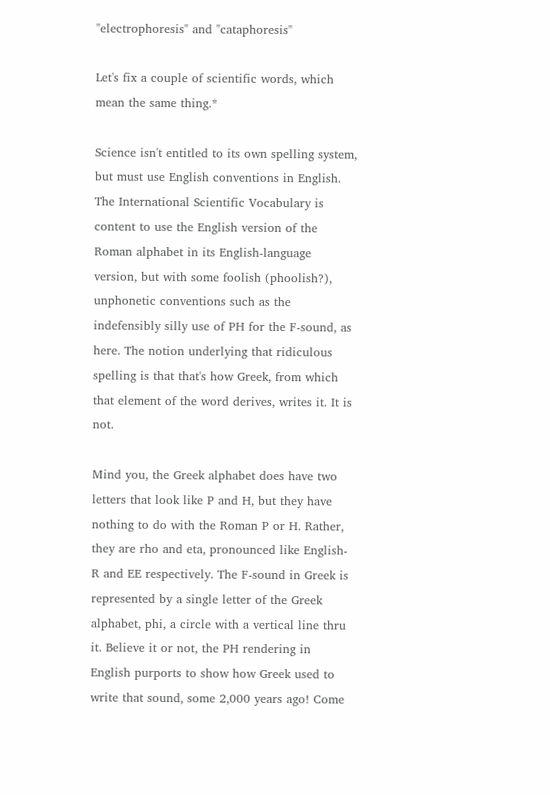"electrophoresis" and "cataphoresis"

Let's fix a couple of scientific words, which mean the same thing.*

Science isn't entitled to its own spelling system, but must use English conventions in English. The International Scientific Vocabulary is content to use the English version of the Roman alphabet in its English-language version, but with some foolish (phoolish?), unphonetic conventions such as the indefensibly silly use of PH for the F-sound, as here. The notion underlying that ridiculous spelling is that that's how Greek, from which that element of the word derives, writes it. It is not.

Mind you, the Greek alphabet does have two letters that look like P and H, but they have nothing to do with the Roman P or H. Rather, they are rho and eta, pronounced like English-R and EE respectively. The F-sound in Greek is represented by a single letter of the Greek alphabet, phi, a circle with a vertical line thru it. Believe it or not, the PH rendering in English purports to show how Greek used to write that sound, some 2,000 years ago! Come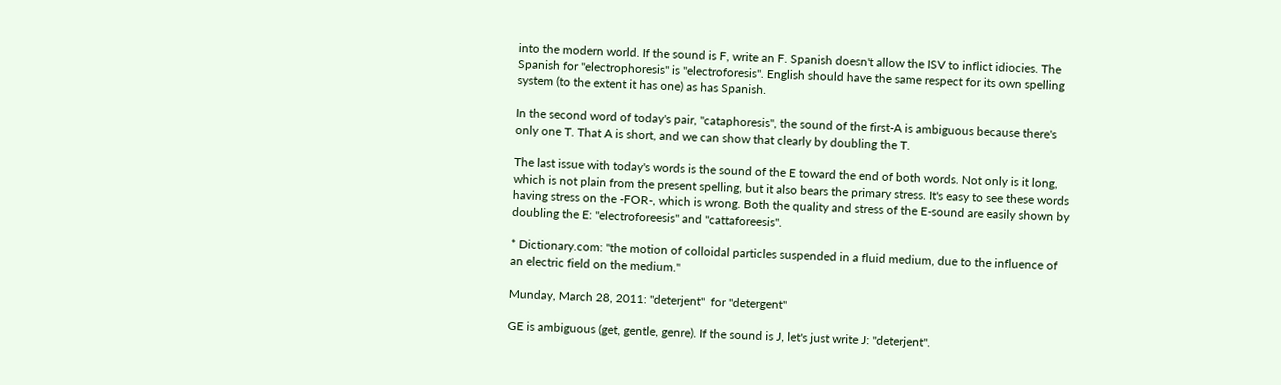into the modern world. If the sound is F, write an F. Spanish doesn't allow the ISV to inflict idiocies. The Spanish for "electrophoresis" is "electroforesis". English should have the same respect for its own spelling system (to the extent it has one) as has Spanish.

In the second word of today's pair, "cataphoresis", the sound of the first-A is ambiguous because there's only one T. That A is short, and we can show that clearly by doubling the T.

The last issue with today's words is the sound of the E toward the end of both words. Not only is it long, which is not plain from the present spelling, but it also bears the primary stress. It's easy to see these words having stress on the -FOR-, which is wrong. Both the quality and stress of the E-sound are easily shown by doubling the E: "electroforeesis" and "cattaforeesis".

* Dictionary.com: "the motion of colloidal particles suspended in a fluid medium, due to the influence of an electric field on the medium."

Munday, March 28, 2011: "deterjent"  for "detergent"

GE is ambiguous (get, gentle, genre). If the sound is J, let's just write J: "deterjent".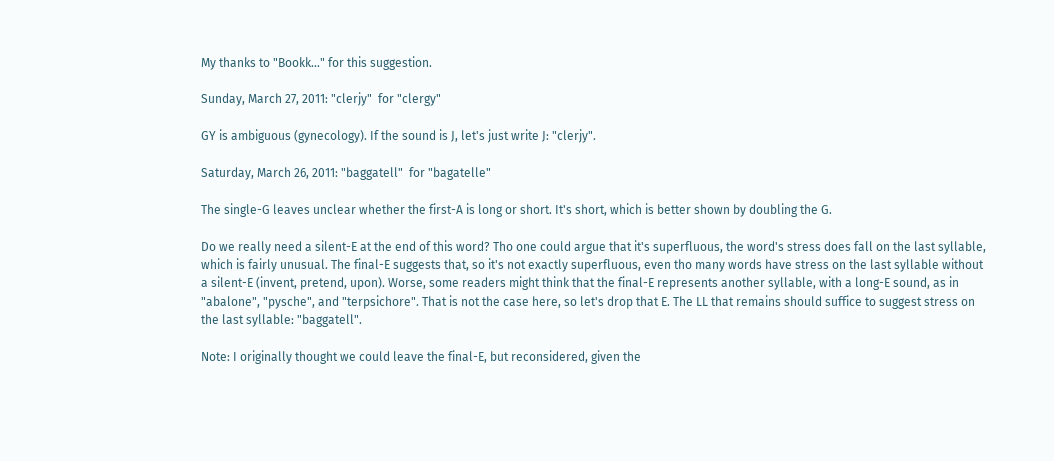My thanks to "Bookk..." for this suggestion.

Sunday, March 27, 2011: "clerjy"  for "clergy"

GY is ambiguous (gynecology). If the sound is J, let's just write J: "clerjy".

Saturday, March 26, 2011: "baggatell"  for "bagatelle"

The single-G leaves unclear whether the first-A is long or short. It's short, which is better shown by doubling the G.

Do we really need a silent-E at the end of this word? Tho one could argue that it's superfluous, the word's stress does fall on the last syllable, which is fairly unusual. The final-E suggests that, so it's not exactly superfluous, even tho many words have stress on the last syllable without a silent-E (invent, pretend, upon). Worse, some readers might think that the final-E represents another syllable, with a long-E sound, as in "abalone", "pysche", and "terpsichore". That is not the case here, so let's drop that E. The LL that remains should suffice to suggest stress on the last syllable: "baggatell".

Note: I originally thought we could leave the final-E, but reconsidered, given the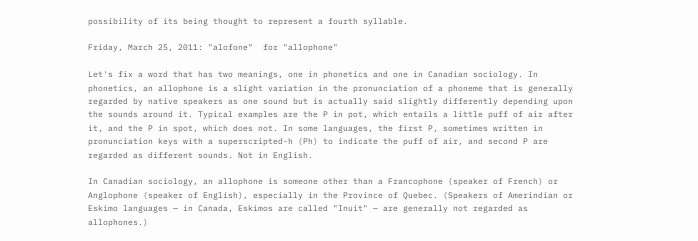possibility of its being thought to represent a fourth syllable.

Friday, March 25, 2011: "alofone"  for "allophone"

Let's fix a word that has two meanings, one in phonetics and one in Canadian sociology. In phonetics, an allophone is a slight variation in the pronunciation of a phoneme that is generally regarded by native speakers as one sound but is actually said slightly differently depending upon the sounds around it. Typical examples are the P in pot, which entails a little puff of air after it, and the P in spot, which does not. In some languages, the first P, sometimes written in pronunciation keys with a superscripted-h (Ph) to indicate the puff of air, and second P are regarded as different sounds. Not in English.

In Canadian sociology, an allophone is someone other than a Francophone (speaker of French) or Anglophone (speaker of English), especially in the Province of Quebec. (Speakers of Amerindian or Eskimo languages — in Canada, Eskimos are called "Inuit" — are generally not regarded as allophones.)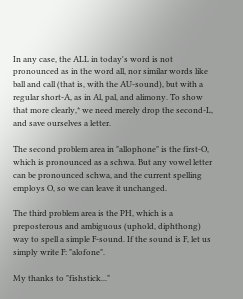In any case, the ALL in today's word is not pronounced as in the word all, nor similar words like ball and call (that is, with the AU-sound), but with a regular short-A, as in Al, pal, and alimony. To show that more clearly,* we need merely drop the second-L, and save ourselves a letter.

The second problem area in "allophone" is the first-O, which is pronounced as a schwa. But any vowel letter can be pronounced schwa, and the current spelling employs O, so we can leave it unchanged.

The third problem area is the PH, which is a preposterous and ambiguous (uphold, diphthong) way to spell a simple F-sound. If the sound is F, let us simply write F: "alofone".

My thanks to "fishstick..."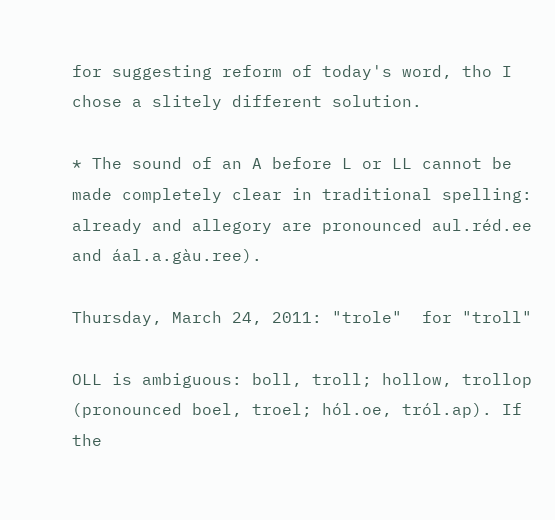for suggesting reform of today's word, tho I chose a slitely different solution.

* The sound of an A before L or LL cannot be made completely clear in traditional spelling: already and allegory are pronounced aul.réd.ee and áal.a.gàu.ree).

Thursday, March 24, 2011: "trole"  for "troll"

OLL is ambiguous: boll, troll; hollow, trollop (pronounced boel, troel; hól.oe, tról.ap). If the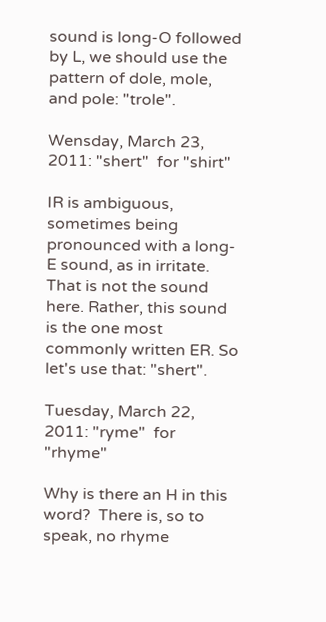sound is long-O followed by L, we should use the pattern of dole, mole, and pole: "trole".

Wensday, March 23, 2011: "shert"  for "shirt"

IR is ambiguous, sometimes being pronounced with a long-E sound, as in irritate. That is not the sound here. Rather, this sound is the one most commonly written ER. So let's use that: "shert".

Tuesday, March 22, 2011: "ryme"  for "rhyme"

Why is there an H in this word?  There is, so to speak, no rhyme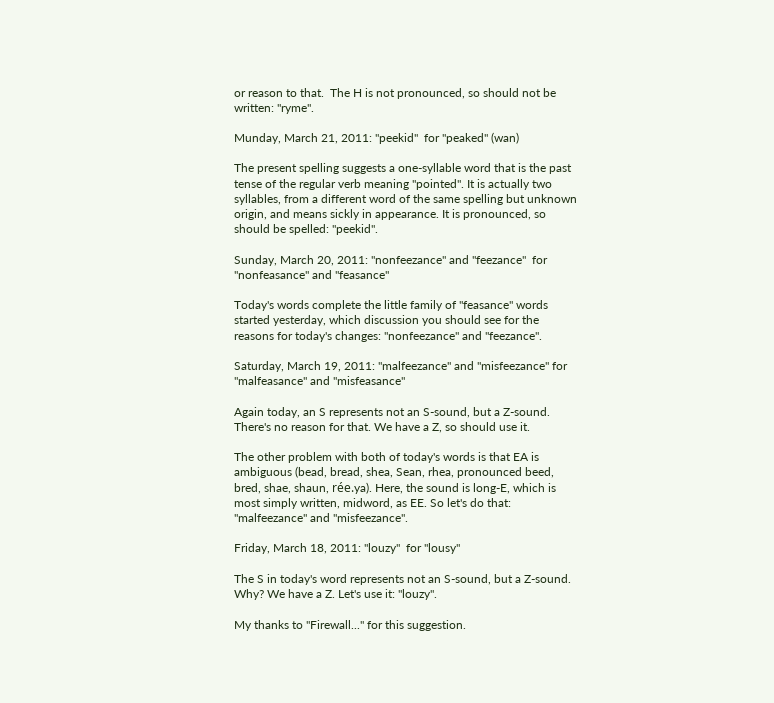or reason to that.  The H is not pronounced, so should not be written: "ryme".

Munday, March 21, 2011: "peekid"  for "peaked" (wan)

The present spelling suggests a one-syllable word that is the past tense of the regular verb meaning "pointed". It is actually two syllables, from a different word of the same spelling but unknown origin, and means sickly in appearance. It is pronounced, so should be spelled: "peekid".

Sunday, March 20, 2011: "nonfeezance" and "feezance"  for "nonfeasance" and "feasance"

Today's words complete the little family of "feasance" words started yesterday, which discussion you should see for the reasons for today's changes: "nonfeezance" and "feezance".

Saturday, March 19, 2011: "malfeezance" and "misfeezance" for "malfeasance" and "misfeasance"

Again today, an S represents not an S-sound, but a Z-sound. There's no reason for that. We have a Z, so should use it.

The other problem with both of today's words is that EA is ambiguous (bead, bread, shea, Sean, rhea, pronounced beed, bred, shae, shaun, rée.ya). Here, the sound is long-E, which is most simply written, midword, as EE. So let's do that: "malfeezance" and "misfeezance".

Friday, March 18, 2011: "louzy"  for "lousy"

The S in today's word represents not an S-sound, but a Z-sound. Why? We have a Z. Let's use it: "louzy".

My thanks to "Firewall..." for this suggestion.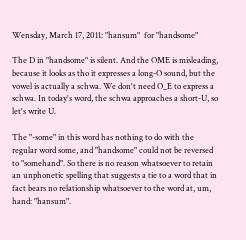Wensday, March 17, 2011: "hansum"  for "handsome"

The D in "handsome" is silent. And the OME is misleading, because it looks as tho it expresses a long-O sound, but the vowel is actually a schwa. We don't need O_E to express a schwa. In today's word, the schwa approaches a short-U, so let's write U.

The "-some" in this word has nothing to do with the regular word some, and "handsome" could not be reversed to "somehand". So there is no reason whatsoever to retain an unphonetic spelling that suggests a tie to a word that in fact bears no relationship whatsoever to the word at, um, hand: "hansum".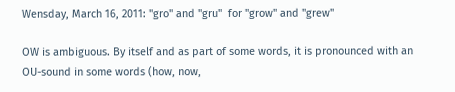Wensday, March 16, 2011: "gro" and "gru"  for "grow" and "grew"

OW is ambiguous. By itself and as part of some words, it is pronounced with an OU-sound in some words (how, now,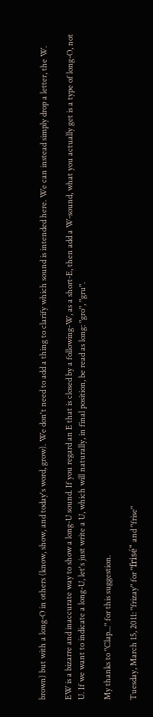brown) but with a long-O in others (know, show, and today's word, grow). We don't need to add a thing to clarify which sound is intended here. We can instead simply drop a letter, the W.

EW is a bizarre and inaccurate way to show a long-U sound. If you regard an E that is closed by a following-W, as a short-E, then add a W-sound, what you actually get is a type of long-O, not U. If we want to indicate a long-U, let's just write a U, which will naturally, in final position, be read as long: "gro", "gru".

My thanks to "Clap..." for this suggestion.

Tuesday, March 15, 2011: "frizay" for "frisé" and "frise"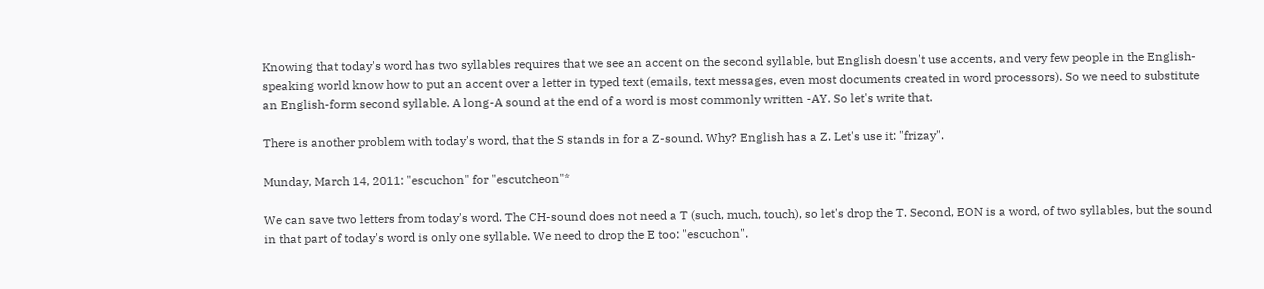Knowing that today's word has two syllables requires that we see an accent on the second syllable, but English doesn't use accents, and very few people in the English-speaking world know how to put an accent over a letter in typed text (emails, text messages, even most documents created in word processors). So we need to substitute an English-form second syllable. A long-A sound at the end of a word is most commonly written -AY. So let's write that.

There is another problem with today's word, that the S stands in for a Z-sound. Why? English has a Z. Let's use it: "frizay".

Munday, March 14, 2011: "escuchon" for "escutcheon"*

We can save two letters from today's word. The CH-sound does not need a T (such, much, touch), so let's drop the T. Second, EON is a word, of two syllables, but the sound in that part of today's word is only one syllable. We need to drop the E too: "escuchon".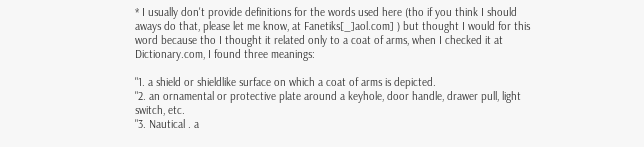* I usually don't provide definitions for the words used here (tho if you think I should aways do that, please let me know, at Fanetiks[_]aol.com] ) but thought I would for this word because tho I thought it related only to a coat of arms, when I checked it at Dictionary.com, I found three meanings:

"1. a shield or shieldlike surface on which a coat of arms is depicted.
"2. an ornamental or protective plate around a keyhole, door handle, drawer pull, light switch, etc.
"3. Nautical . a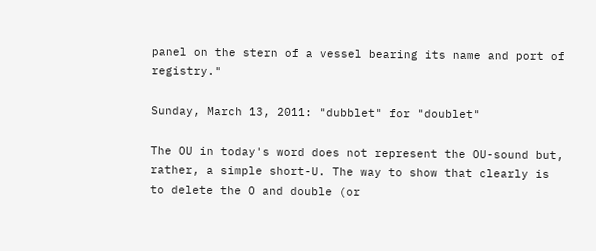panel on the stern of a vessel bearing its name and port of registry."

Sunday, March 13, 2011: "dubblet" for "doublet"

The OU in today's word does not represent the OU-sound but, rather, a simple short-U. The way to show that clearly is to delete the O and double (or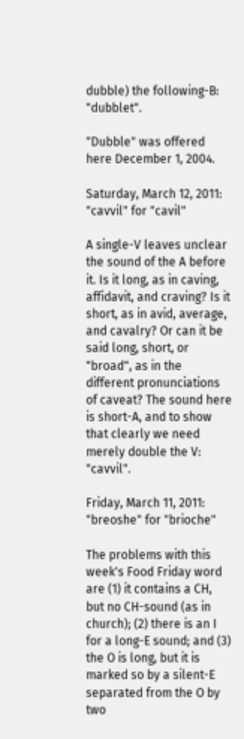dubble) the following-B: "dubblet".

"Dubble" was offered here December 1, 2004.

Saturday, March 12, 2011: "cavvil" for "cavil"

A single-V leaves unclear the sound of the A before it. Is it long, as in caving, affidavit, and craving? Is it short, as in avid, average, and cavalry? Or can it be said long, short, or "broad", as in the different pronunciations of caveat? The sound here is short-A, and to show that clearly we need merely double the V: "cavvil".

Friday, March 11, 2011: "breoshe" for "brioche"

The problems with this week's Food Friday word are (1) it contains a CH, but no CH-sound (as in church); (2) there is an I for a long-E sound; and (3) the O is long, but it is marked so by a silent-E separated from the O by two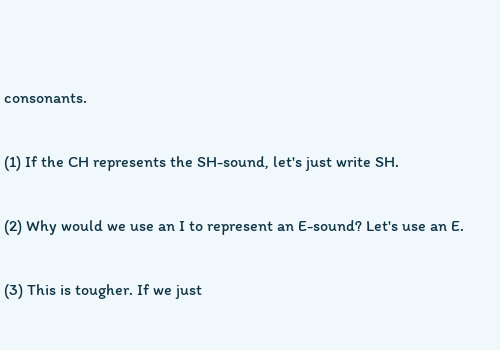consonants.

(1) If the CH represents the SH-sound, let's just write SH.

(2) Why would we use an I to represent an E-sound? Let's use an E.

(3) This is tougher. If we just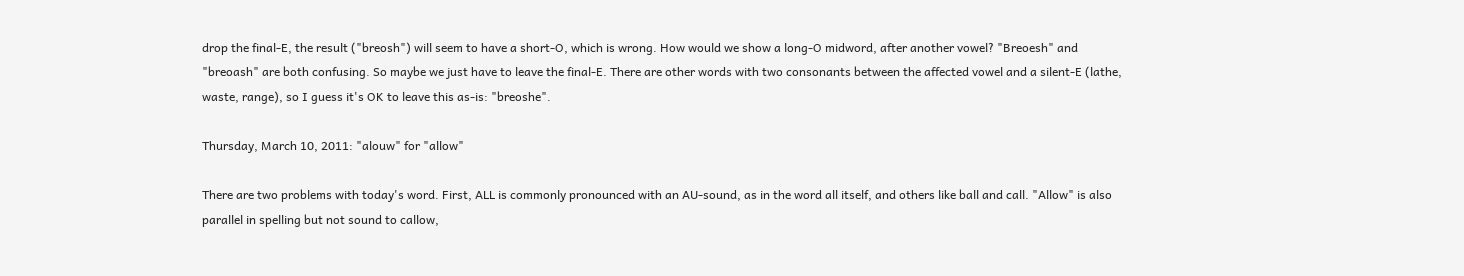drop the final-E, the result ("breosh") will seem to have a short-O, which is wrong. How would we show a long-O midword, after another vowel? "Breoesh" and "breoash" are both confusing. So maybe we just have to leave the final-E. There are other words with two consonants between the affected vowel and a silent-E (lathe, waste, range), so I guess it's OK to leave this as-is: "breoshe".

Thursday, March 10, 2011: "alouw" for "allow"

There are two problems with today's word. First, ALL is commonly pronounced with an AU-sound, as in the word all itself, and others like ball and call. "Allow" is also parallel in spelling but not sound to callow,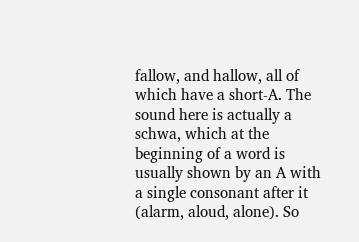fallow, and hallow, all of which have a short-A. The sound here is actually a schwa, which at the beginning of a word is usually shown by an A with a single consonant after it (alarm, aloud, alone). So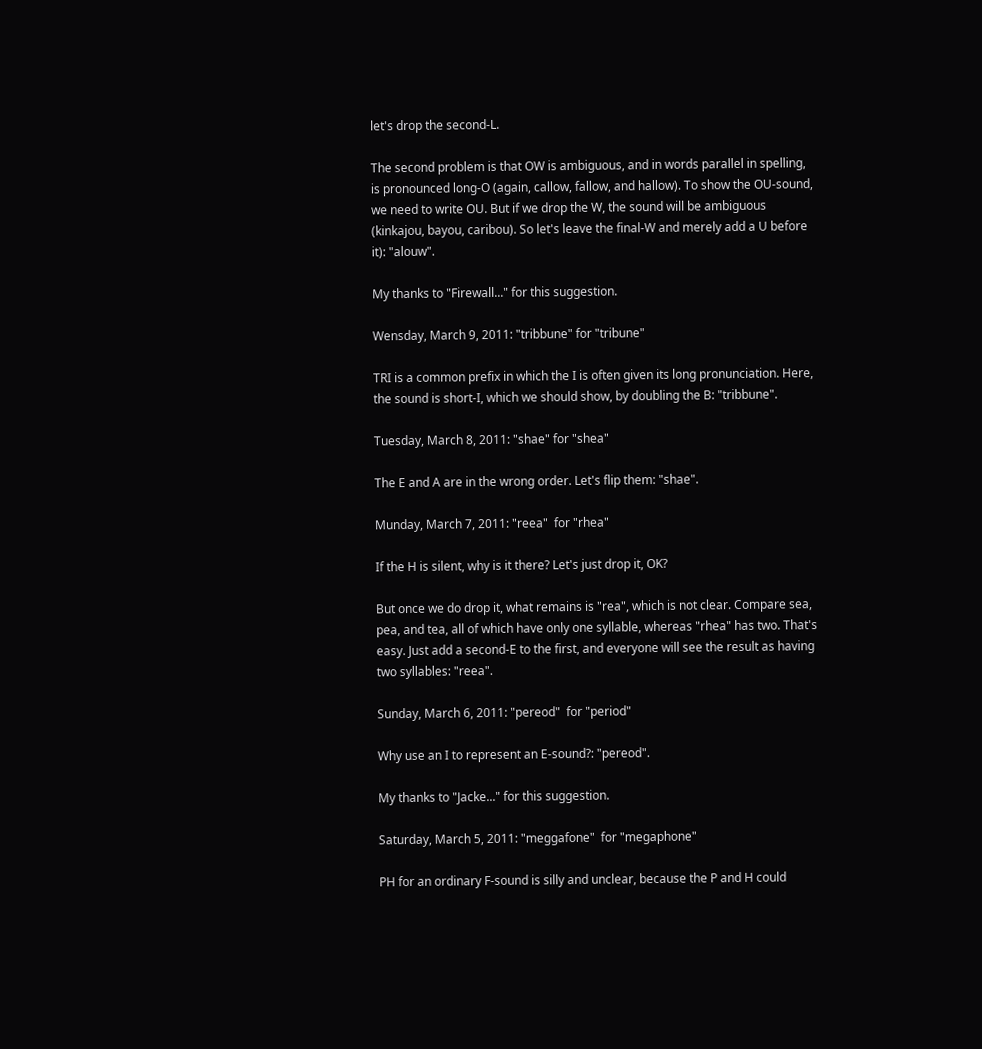let's drop the second-L.

The second problem is that OW is ambiguous, and in words parallel in spelling, is pronounced long-O (again, callow, fallow, and hallow). To show the OU-sound, we need to write OU. But if we drop the W, the sound will be ambiguous (kinkajou, bayou, caribou). So let's leave the final-W and merely add a U before it): "alouw".

My thanks to "Firewall..." for this suggestion.

Wensday, March 9, 2011: "tribbune" for "tribune"

TRI is a common prefix in which the I is often given its long pronunciation. Here, the sound is short-I, which we should show, by doubling the B: "tribbune".

Tuesday, March 8, 2011: "shae" for "shea"

The E and A are in the wrong order. Let's flip them: "shae".

Munday, March 7, 2011: "reea"  for "rhea"

If the H is silent, why is it there? Let's just drop it, OK?

But once we do drop it, what remains is "rea", which is not clear. Compare sea, pea, and tea, all of which have only one syllable, whereas "rhea" has two. That's easy. Just add a second-E to the first, and everyone will see the result as having two syllables: "reea".

Sunday, March 6, 2011: "pereod"  for "period"

Why use an I to represent an E-sound?: "pereod".

My thanks to "Jacke..." for this suggestion.

Saturday, March 5, 2011: "meggafone"  for "megaphone"

PH for an ordinary F-sound is silly and unclear, because the P and H could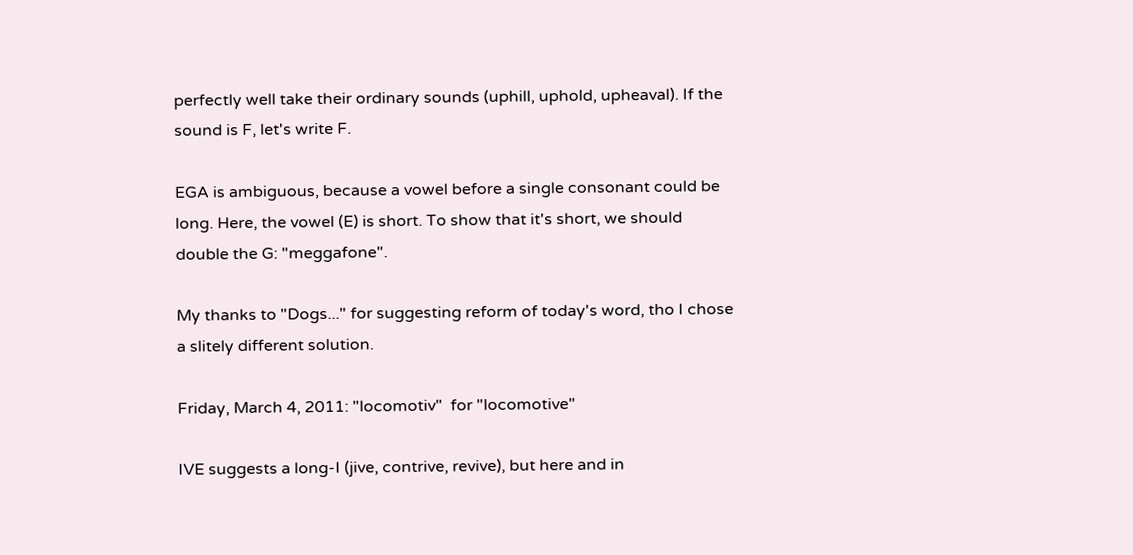perfectly well take their ordinary sounds (uphill, uphold, upheaval). If the sound is F, let's write F.

EGA is ambiguous, because a vowel before a single consonant could be long. Here, the vowel (E) is short. To show that it's short, we should double the G: "meggafone".

My thanks to "Dogs..." for suggesting reform of today's word, tho I chose a slitely different solution.

Friday, March 4, 2011: "locomotiv"  for "locomotive"

IVE suggests a long-I (jive, contrive, revive), but here and in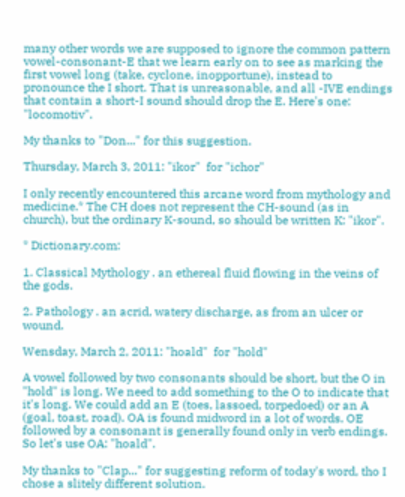many other words we are supposed to ignore the common pattern vowel-consonant-E that we learn early on to see as marking the first vowel long (take, cyclone, inopportune), instead to pronounce the I short. That is unreasonable, and all -IVE endings that contain a short-I sound should drop the E. Here's one: "locomotiv".

My thanks to "Don..." for this suggestion.

Thursday, March 3, 2011: "ikor"  for "ichor"

I only recently encountered this arcane word from mythology and medicine.* The CH does not represent the CH-sound (as in church), but the ordinary K-sound, so should be written K: "ikor".

* Dictionary.com:

1. Classical Mythology . an ethereal fluid flowing in the veins of the gods.

2. Pathology . an acrid, watery discharge, as from an ulcer or wound.

Wensday, March 2, 2011: "hoald"  for "hold"

A vowel followed by two consonants should be short, but the O in "hold" is long. We need to add something to the O to indicate that it's long. We could add an E (toes, lassoed, torpedoed) or an A (goal, toast, road). OA is found midword in a lot of words. OE followed by a consonant is generally found only in verb endings. So let's use OA: "hoald".

My thanks to "Clap..." for suggesting reform of today's word, tho I chose a slitely different solution.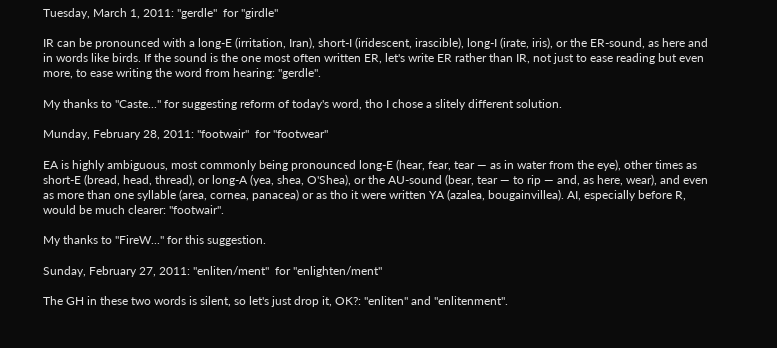Tuesday, March 1, 2011: "gerdle"  for "girdle"

IR can be pronounced with a long-E (irritation, Iran), short-I (iridescent, irascible), long-I (irate, iris), or the ER-sound, as here and in words like birds. If the sound is the one most often written ER, let's write ER rather than IR, not just to ease reading but even more, to ease writing the word from hearing: "gerdle".

My thanks to "Caste..." for suggesting reform of today's word, tho I chose a slitely different solution.

Munday, February 28, 2011: "footwair"  for "footwear"

EA is highly ambiguous, most commonly being pronounced long-E (hear, fear, tear — as in water from the eye), other times as short-E (bread, head, thread), or long-A (yea, shea, O'Shea), or the AU-sound (bear, tear — to rip — and, as here, wear), and even as more than one syllable (area, cornea, panacea) or as tho it were written YA (azalea, bougainvillea). AI, especially before R, would be much clearer: "footwair".

My thanks to "FireW..." for this suggestion.

Sunday, February 27, 2011: "enliten/ment"  for "enlighten/ment"

The GH in these two words is silent, so let's just drop it, OK?: "enliten" and "enlitenment".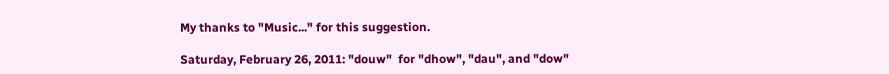My thanks to "Music..." for this suggestion.

Saturday, February 26, 2011: "douw"  for "dhow", "dau", and "dow"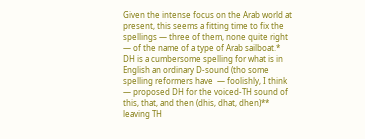Given the intense focus on the Arab world at present, this seems a fitting time to fix the spellings — three of them, none quite right — of the name of a type of Arab sailboat.* DH is a cumbersome spelling for what is in English an ordinary D-sound (tho some spelling reformers have  — foolishly, I think — proposed DH for the voiced-TH sound of this, that, and then (dhis, dhat, dhen)** leaving TH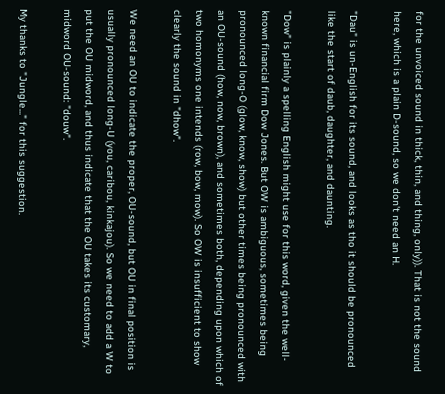for the unvoiced sound in thick, thin, and thing, only)). That is not the sound here, which is a plain D-sound, so we don't need an H.

"Dau" is un-English for its sound, and looks as tho it should be pronounced like the start of daub, daughter, and daunting.

"Dow" is plainly a spelling English might use for this word, given the well-known financial firm Dow Jones. But OW is ambiguous, sometimes being pronounced long-O (glow, know, show) but other times being pronounced with an OU-sound (how, now, brown), and sometimes both, depending upon which of two homonyms one intends (row, bow, mow). So OW is insufficient to show clearly the sound in "dhow".

We need an OU to indicate the proper, OU-sound, but OU in final position is usually pronounced long-U (you, caribou, kinkajou). So we need to add a W to put the OU midword, and thus indicate that the OU takes its customary, midword OU-sound: "douw".

My thanks to "Jungle..." for this suggestion.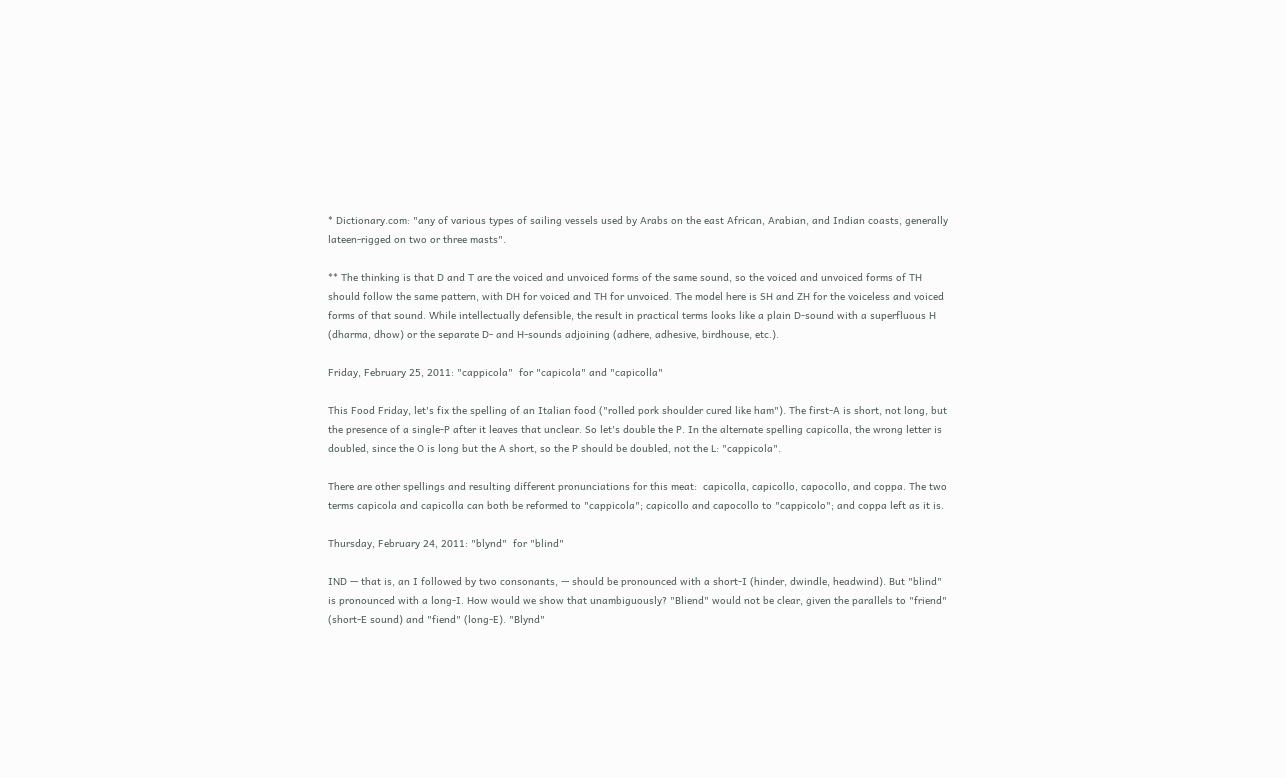* Dictionary.com: "any of various types of sailing vessels used by Arabs on the east African, Arabian, and Indian coasts, generally lateen-rigged on two or three masts".

** The thinking is that D and T are the voiced and unvoiced forms of the same sound, so the voiced and unvoiced forms of TH should follow the same pattern, with DH for voiced and TH for unvoiced. The model here is SH and ZH for the voiceless and voiced forms of that sound. While intellectually defensible, the result in practical terms looks like a plain D-sound with a superfluous H (dharma, dhow) or the separate D- and H-sounds adjoining (adhere, adhesive, birdhouse, etc.).

Friday, February 25, 2011: "cappicola"  for "capicola" and "capicolla"

This Food Friday, let's fix the spelling of an Italian food ("rolled pork shoulder cured like ham"). The first-A is short, not long, but the presence of a single-P after it leaves that unclear. So let's double the P. In the alternate spelling capicolla, the wrong letter is doubled, since the O is long but the A short, so the P should be doubled, not the L: "cappicola".

There are other spellings and resulting different pronunciations for this meat:  capicolla, capicollo, capocollo, and coppa. The two terms capicola and capicolla can both be reformed to "cappicola"; capicollo and capocollo to "cappicolo"; and coppa left as it is.

Thursday, February 24, 2011: "blynd"  for "blind"

IND — that is, an I followed by two consonants, — should be pronounced with a short-I (hinder, dwindle, headwind). But "blind" is pronounced with a long-I. How would we show that unambiguously? "Bliend" would not be clear, given the parallels to "friend" (short-E sound) and "fiend" (long-E). "Blynd"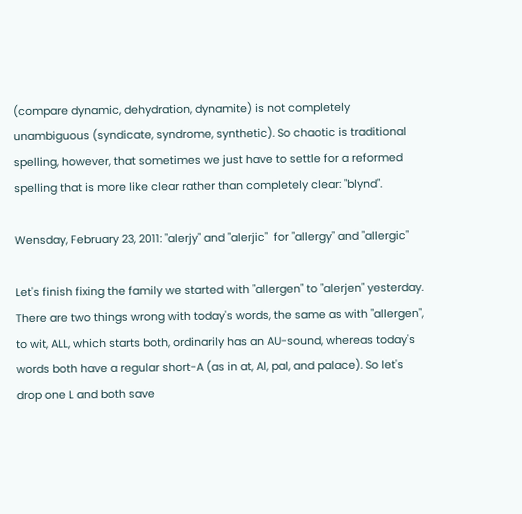(compare dynamic, dehydration, dynamite) is not completely unambiguous (syndicate, syndrome, synthetic). So chaotic is traditional spelling, however, that sometimes we just have to settle for a reformed spelling that is more like clear rather than completely clear: "blynd".

Wensday, February 23, 2011: "alerjy" and "alerjic"  for "allergy" and "allergic"

Let's finish fixing the family we started with "allergen" to "alerjen" yesterday. There are two things wrong with today's words, the same as with "allergen", to wit, ALL, which starts both, ordinarily has an AU-sound, whereas today's words both have a regular short-A (as in at, Al, pal, and palace). So let's drop one L and both save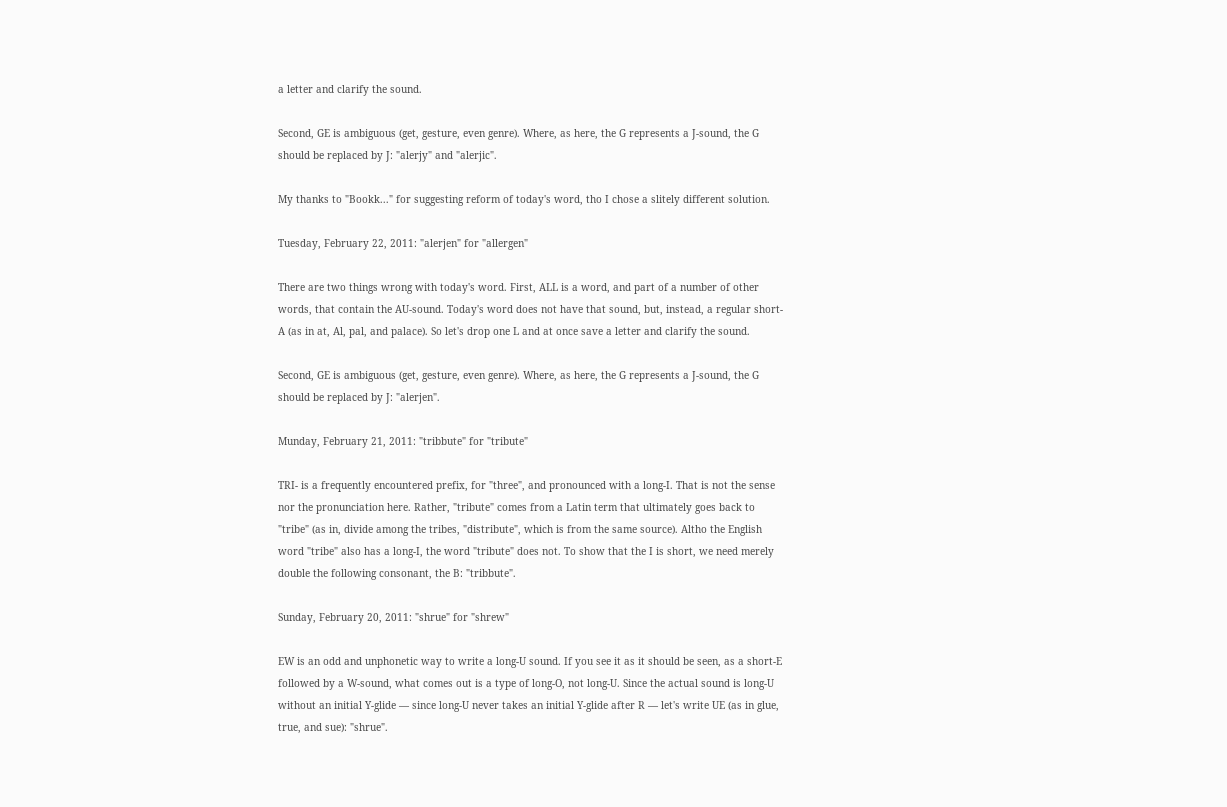a letter and clarify the sound.

Second, GE is ambiguous (get, gesture, even genre). Where, as here, the G represents a J-sound, the G should be replaced by J: "alerjy" and "alerjic".

My thanks to "Bookk..." for suggesting reform of today's word, tho I chose a slitely different solution.

Tuesday, February 22, 2011: "alerjen" for "allergen"

There are two things wrong with today's word. First, ALL is a word, and part of a number of other words, that contain the AU-sound. Today's word does not have that sound, but, instead, a regular short-A (as in at, Al, pal, and palace). So let's drop one L and at once save a letter and clarify the sound.

Second, GE is ambiguous (get, gesture, even genre). Where, as here, the G represents a J-sound, the G should be replaced by J: "alerjen".

Munday, February 21, 2011: "tribbute" for "tribute"

TRI- is a frequently encountered prefix, for "three", and pronounced with a long-I. That is not the sense nor the pronunciation here. Rather, "tribute" comes from a Latin term that ultimately goes back to "tribe" (as in, divide among the tribes, "distribute", which is from the same source). Altho the English word "tribe" also has a long-I, the word "tribute" does not. To show that the I is short, we need merely double the following consonant, the B: "tribbute".

Sunday, February 20, 2011: "shrue" for "shrew"

EW is an odd and unphonetic way to write a long-U sound. If you see it as it should be seen, as a short-E followed by a W-sound, what comes out is a type of long-O, not long-U. Since the actual sound is long-U without an initial Y-glide — since long-U never takes an initial Y-glide after R — let's write UE (as in glue, true, and sue): "shrue".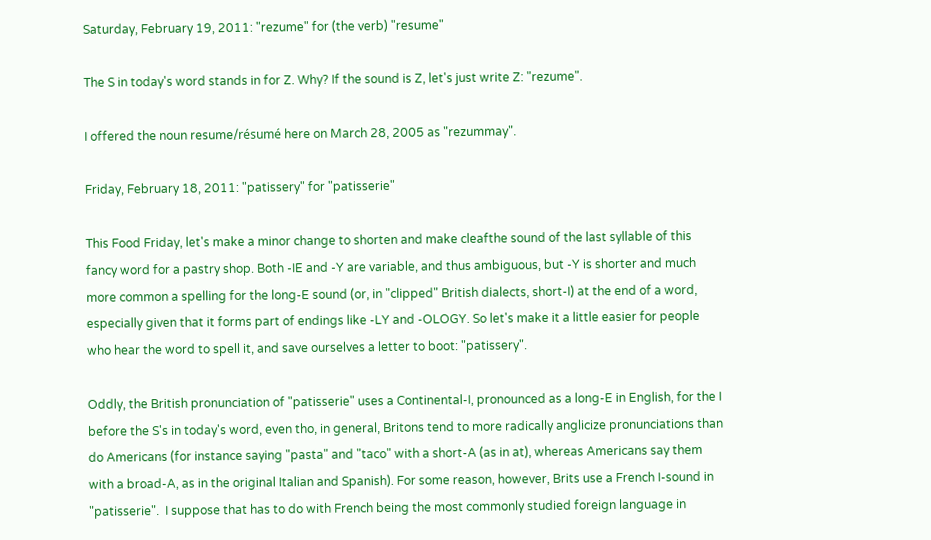Saturday, February 19, 2011: "rezume" for (the verb) "resume"

The S in today's word stands in for Z. Why? If the sound is Z, let's just write Z: "rezume".

I offered the noun resume/résumé here on March 28, 2005 as "rezummay".

Friday, February 18, 2011: "patissery" for "patisserie"

This Food Friday, let's make a minor change to shorten and make cleafthe sound of the last syllable of this fancy word for a pastry shop. Both -IE and -Y are variable, and thus ambiguous, but -Y is shorter and much more common a spelling for the long-E sound (or, in "clipped" British dialects, short-I) at the end of a word, especially given that it forms part of endings like -LY and -OLOGY. So let's make it a little easier for people who hear the word to spell it, and save ourselves a letter to boot: "patissery".

Oddly, the British pronunciation of "patisserie" uses a Continental-I, pronounced as a long-E in English, for the I before the S's in today's word, even tho, in general, Britons tend to more radically anglicize pronunciations than do Americans (for instance saying "pasta" and "taco" with a short-A (as in at), whereas Americans say them with a broad-A, as in the original Italian and Spanish). For some reason, however, Brits use a French I-sound in "patisserie".  I suppose that has to do with French being the most commonly studied foreign language in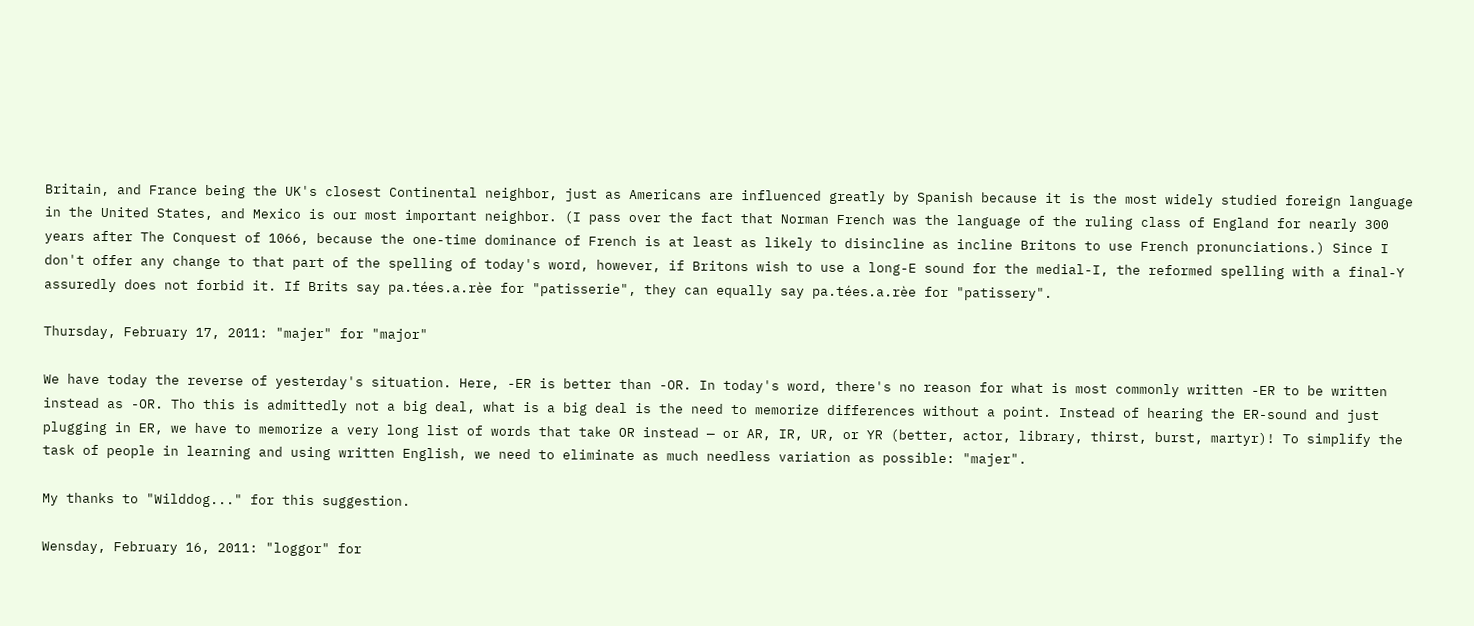Britain, and France being the UK's closest Continental neighbor, just as Americans are influenced greatly by Spanish because it is the most widely studied foreign language in the United States, and Mexico is our most important neighbor. (I pass over the fact that Norman French was the language of the ruling class of England for nearly 300 years after The Conquest of 1066, because the one-time dominance of French is at least as likely to disincline as incline Britons to use French pronunciations.) Since I don't offer any change to that part of the spelling of today's word, however, if Britons wish to use a long-E sound for the medial-I, the reformed spelling with a final-Y assuredly does not forbid it. If Brits say pa.tées.a.rèe for "patisserie", they can equally say pa.tées.a.rèe for "patissery".

Thursday, February 17, 2011: "majer" for "major"

We have today the reverse of yesterday's situation. Here, -ER is better than -OR. In today's word, there's no reason for what is most commonly written -ER to be written instead as -OR. Tho this is admittedly not a big deal, what is a big deal is the need to memorize differences without a point. Instead of hearing the ER-sound and just plugging in ER, we have to memorize a very long list of words that take OR instead — or AR, IR, UR, or YR (better, actor, library, thirst, burst, martyr)! To simplify the task of people in learning and using written English, we need to eliminate as much needless variation as possible: "majer".

My thanks to "Wilddog..." for this suggestion.

Wensday, February 16, 2011: "loggor" for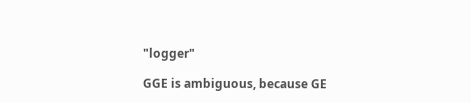"logger"

GGE is ambiguous, because GE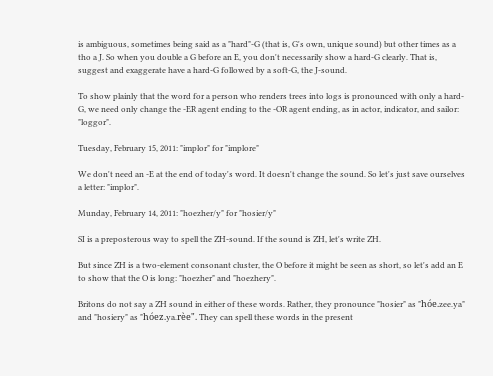is ambiguous, sometimes being said as a "hard"-G (that is, G's own, unique sound) but other times as a tho a J. So when you double a G before an E, you don't necessarily show a hard-G clearly. That is, suggest and exaggerate have a hard-G followed by a soft-G, the J-sound.

To show plainly that the word for a person who renders trees into logs is pronounced with only a hard-G, we need only change the -ER agent ending to the -OR agent ending, as in actor, indicator, and sailor: "loggor".

Tuesday, February 15, 2011: "implor" for "implore"

We don't need an -E at the end of today's word. It doesn't change the sound. So let's just save ourselves a letter: "implor".

Munday, February 14, 2011: "hoezher/y" for "hosier/y"

SI is a preposterous way to spell the ZH-sound. If the sound is ZH, let's write ZH.

But since ZH is a two-element consonant cluster, the O before it might be seen as short, so let's add an E to show that the O is long: "hoezher" and "hoezhery".

Britons do not say a ZH sound in either of these words. Rather, they pronounce "hosier" as "hóe.zee.ya" and "hosiery" as "hóez.ya.rèe". They can spell these words in the present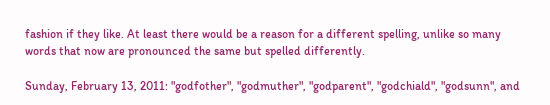fashion if they like. At least there would be a reason for a different spelling, unlike so many words that now are pronounced the same but spelled differently.

Sunday, February 13, 2011: "godfother", "godmuther", "godparent", "godchiald", "godsunn", and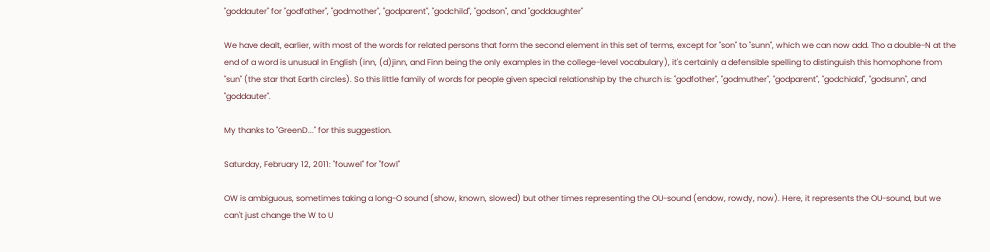"goddauter" for "godfather", "godmother", "godparent", "godchild", "godson", and "goddaughter"

We have dealt, earlier, with most of the words for related persons that form the second element in this set of terms, except for "son" to "sunn", which we can now add. Tho a double-N at the end of a word is unusual in English (inn, (d)jinn, and Finn being the only examples in the college-level vocabulary), it's certainly a defensible spelling to distinguish this homophone from "sun" (the star that Earth circles). So this little family of words for people given special relationship by the church is: "godfother", "godmuther", "godparent", "godchiald", "godsunn", and "goddauter".

My thanks to "GreenD..." for this suggestion.

Saturday, February 12, 2011: "fouwel" for "fowl"

OW is ambiguous, sometimes taking a long-O sound (show, known, slowed) but other times representing the OU-sound (endow, rowdy, now). Here, it represents the OU-sound, but we can't just change the W to U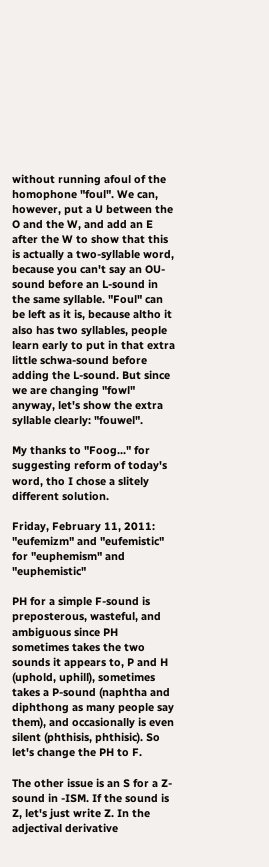without running afoul of the homophone "foul". We can, however, put a U between the O and the W, and add an E after the W to show that this is actually a two-syllable word, because you can't say an OU-sound before an L-sound in the same syllable. "Foul" can be left as it is, because altho it also has two syllables, people learn early to put in that extra little schwa-sound before adding the L-sound. But since we are changing "fowl" anyway, let's show the extra syllable clearly: "fouwel".

My thanks to "Foog..." for suggesting reform of today's word, tho I chose a slitely different solution.

Friday, February 11, 2011: "eufemizm" and "eufemistic" for "euphemism" and "euphemistic"

PH for a simple F-sound is preposterous, wasteful, and ambiguous since PH sometimes takes the two sounds it appears to, P and H (uphold, uphill), sometimes takes a P-sound (naphtha and diphthong as many people say them), and occasionally is even silent (phthisis, phthisic). So let's change the PH to F.

The other issue is an S for a Z-sound in -ISM. If the sound is Z, let's just write Z. In the adjectival derivative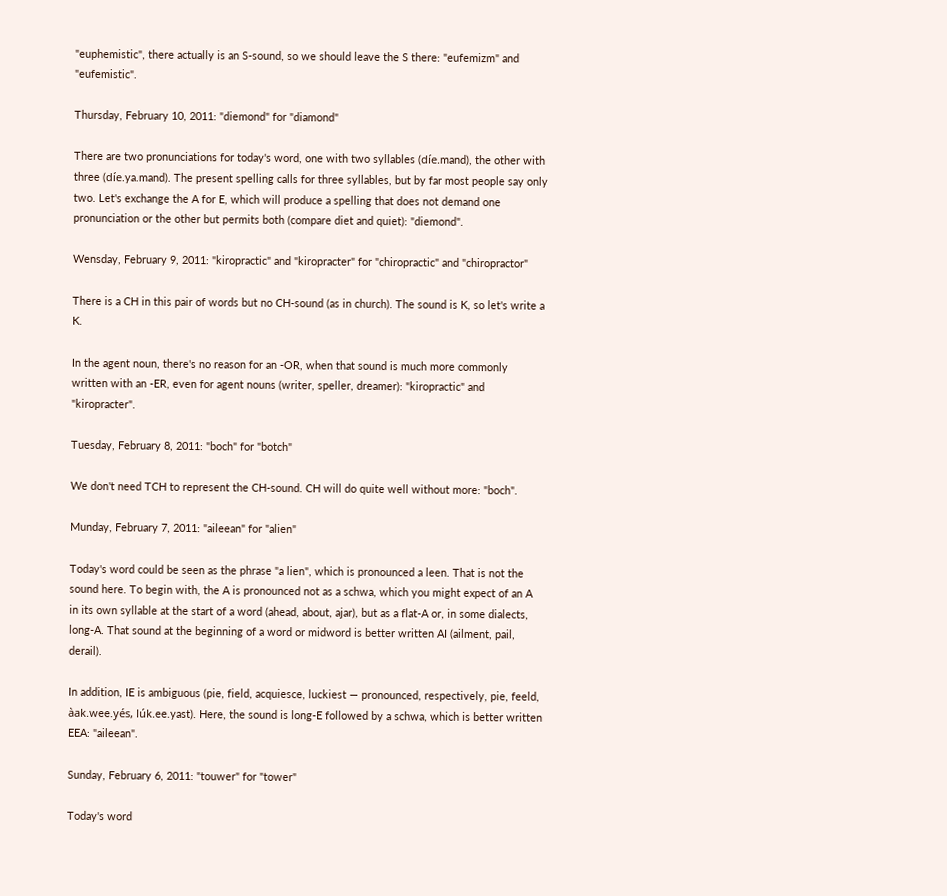"euphemistic", there actually is an S-sound, so we should leave the S there: "eufemizm" and "eufemistic".

Thursday, February 10, 2011: "diemond" for "diamond"

There are two pronunciations for today's word, one with two syllables (díe.mand), the other with three (díe.ya.mand). The present spelling calls for three syllables, but by far most people say only two. Let's exchange the A for E, which will produce a spelling that does not demand one pronunciation or the other but permits both (compare diet and quiet): "diemond".

Wensday, February 9, 2011: "kiropractic" and "kiropracter" for "chiropractic" and "chiropractor"

There is a CH in this pair of words but no CH-sound (as in church). The sound is K, so let's write a K.

In the agent noun, there's no reason for an -OR, when that sound is much more commonly written with an -ER, even for agent nouns (writer, speller, dreamer): "kiropractic" and "kiropracter".

Tuesday, February 8, 2011: "boch" for "botch"

We don't need TCH to represent the CH-sound. CH will do quite well without more: "boch".

Munday, February 7, 2011: "aileean" for "alien"

Today's word could be seen as the phrase "a lien", which is pronounced a leen. That is not the sound here. To begin with, the A is pronounced not as a schwa, which you might expect of an A in its own syllable at the start of a word (ahead, about, ajar), but as a flat-A or, in some dialects, long-A. That sound at the beginning of a word or midword is better written AI (ailment, pail, derail).

In addition, IE is ambiguous (pie, field, acquiesce, luckiest — pronounced, respectively, pie, feeld, àak.wee.yés, lúk.ee.yast). Here, the sound is long-E followed by a schwa, which is better written EEA: "aileean".

Sunday, February 6, 2011: "touwer" for "tower"

Today's word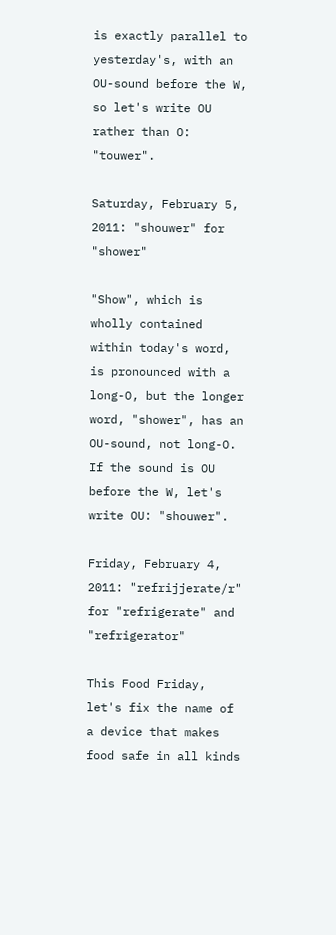is exactly parallel to yesterday's, with an OU-sound before the W, so let's write OU rather than O: "touwer".

Saturday, February 5, 2011: "shouwer" for "shower"

"Show", which is wholly contained within today's word, is pronounced with a long-O, but the longer word, "shower", has an OU-sound, not long-O. If the sound is OU before the W, let's write OU: "shouwer".

Friday, February 4, 2011: "refrijjerate/r" for "refrigerate" and "refrigerator"

This Food Friday, let's fix the name of a device that makes food safe in all kinds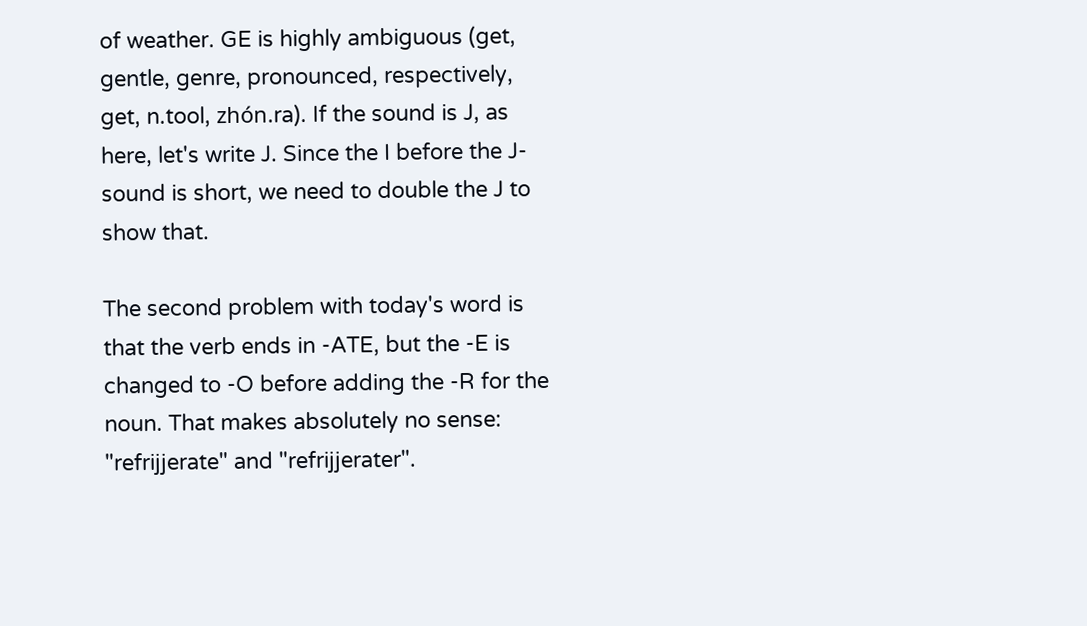of weather. GE is highly ambiguous (get, gentle, genre, pronounced, respectively, get, n.tool, zhón.ra). If the sound is J, as here, let's write J. Since the I before the J-sound is short, we need to double the J to show that.

The second problem with today's word is that the verb ends in -ATE, but the -E is changed to -O before adding the -R for the noun. That makes absolutely no sense: "refrijjerate" and "refrijjerater".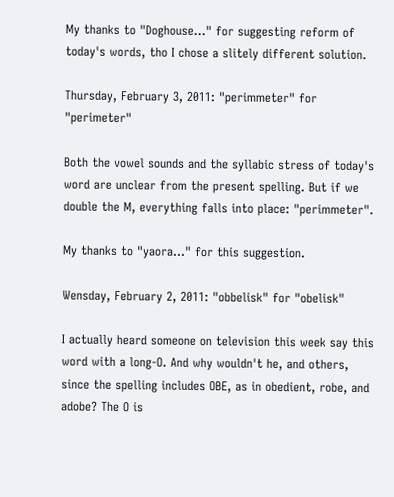My thanks to "Doghouse..." for suggesting reform of today's words, tho I chose a slitely different solution.

Thursday, February 3, 2011: "perimmeter" for "perimeter"

Both the vowel sounds and the syllabic stress of today's word are unclear from the present spelling. But if we double the M, everything falls into place: "perimmeter".

My thanks to "yaora..." for this suggestion.

Wensday, February 2, 2011: "obbelisk" for "obelisk"

I actually heard someone on television this week say this word with a long-O. And why wouldn't he, and others, since the spelling includes OBE, as in obedient, robe, and adobe? The O is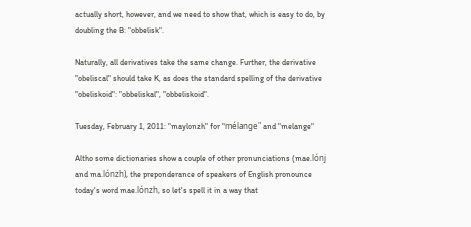actually short, however, and we need to show that, which is easy to do, by doubling the B: "obbelisk".

Naturally, all derivatives take the same change. Further, the derivative "obeliscal" should take K, as does the standard spelling of the derivative "obeliskoid": "obbeliskal", "obbeliskoid".

Tuesday, February 1, 2011: "maylonzh" for "mélange" and "melange"

Altho some dictionaries show a couple of other pronunciations (mae.lónj and ma.lónzh), the preponderance of speakers of English pronounce today's word mae.lónzh, so let's spell it in a way that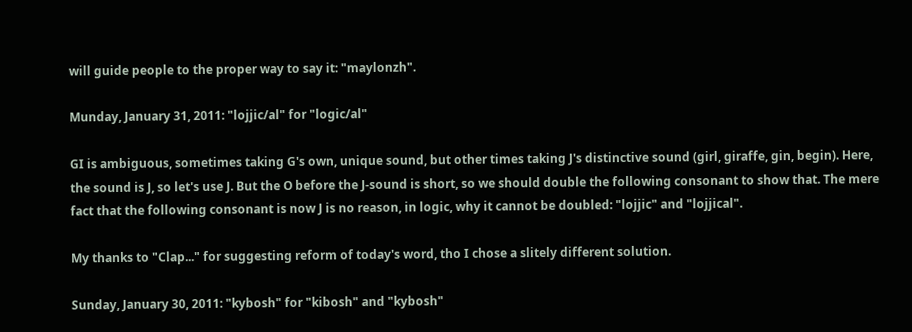will guide people to the proper way to say it: "maylonzh".

Munday, January 31, 2011: "lojjic/al" for "logic/al"

GI is ambiguous, sometimes taking G's own, unique sound, but other times taking J's distinctive sound (girl, giraffe, gin, begin). Here, the sound is J, so let's use J. But the O before the J-sound is short, so we should double the following consonant to show that. The mere fact that the following consonant is now J is no reason, in logic, why it cannot be doubled: "lojjic" and "lojjical".

My thanks to "Clap..." for suggesting reform of today's word, tho I chose a slitely different solution.

Sunday, January 30, 2011: "kybosh" for "kibosh" and "kybosh"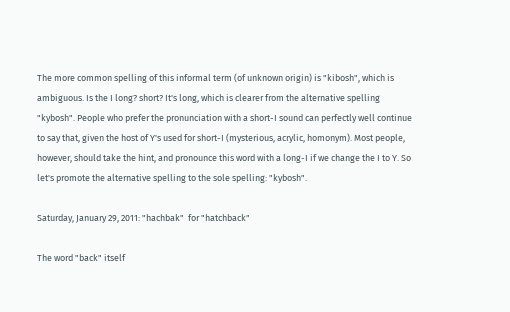The more common spelling of this informal term (of unknown origin) is "kibosh", which is ambiguous. Is the I long? short? It's long, which is clearer from the alternative spelling "kybosh". People who prefer the pronunciation with a short-I sound can perfectly well continue to say that, given the host of Y's used for short-I (mysterious, acrylic, homonym). Most people, however, should take the hint, and pronounce this word with a long-I if we change the I to Y. So let's promote the alternative spelling to the sole spelling: "kybosh".

Saturday, January 29, 2011: "hachbak"  for "hatchback"

The word "back" itself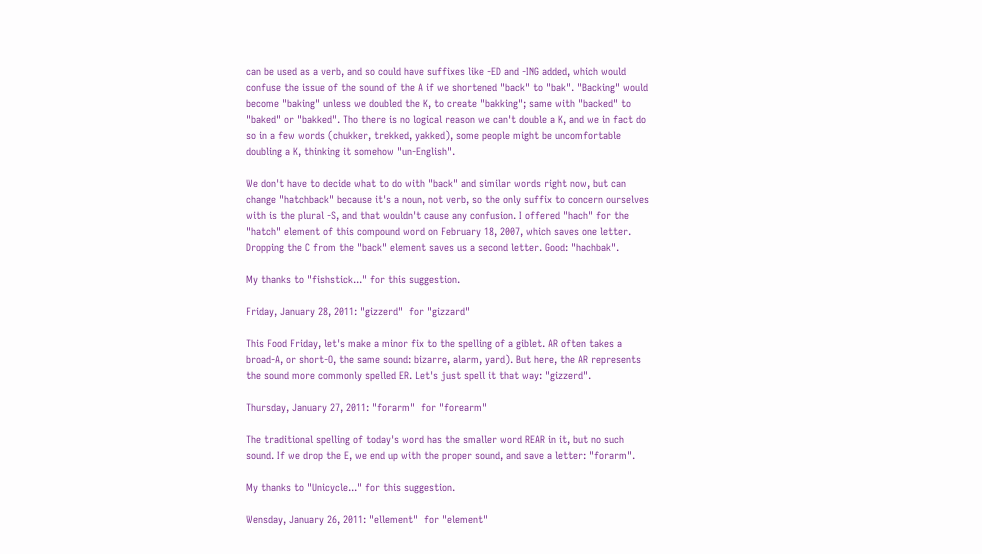can be used as a verb, and so could have suffixes like -ED and -ING added, which would confuse the issue of the sound of the A if we shortened "back" to "bak". "Backing" would become "baking" unless we doubled the K, to create "bakking"; same with "backed" to "baked" or "bakked". Tho there is no logical reason we can't double a K, and we in fact do so in a few words (chukker, trekked, yakked), some people might be uncomfortable doubling a K, thinking it somehow "un-English".

We don't have to decide what to do with "back" and similar words right now, but can change "hatchback" because it's a noun, not verb, so the only suffix to concern ourselves with is the plural -S, and that wouldn't cause any confusion. I offered "hach" for the "hatch" element of this compound word on February 18, 2007, which saves one letter. Dropping the C from the "back" element saves us a second letter. Good: "hachbak".

My thanks to "fishstick..." for this suggestion.

Friday, January 28, 2011: "gizzerd"  for "gizzard"

This Food Friday, let's make a minor fix to the spelling of a giblet. AR often takes a broad-A, or short-O, the same sound: bizarre, alarm, yard). But here, the AR represents the sound more commonly spelled ER. Let's just spell it that way: "gizzerd".

Thursday, January 27, 2011: "forarm"  for "forearm"

The traditional spelling of today's word has the smaller word REAR in it, but no such sound. If we drop the E, we end up with the proper sound, and save a letter: "forarm".

My thanks to "Unicycle..." for this suggestion.

Wensday, January 26, 2011: "ellement"  for "element"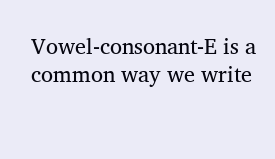Vowel-consonant-E is a common way we write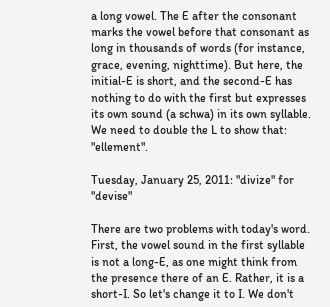a long vowel. The E after the consonant marks the vowel before that consonant as long in thousands of words (for instance, grace, evening, nighttime). But here, the initial-E is short, and the second-E has nothing to do with the first but expresses its own sound (a schwa) in its own syllable. We need to double the L to show that: "ellement".

Tuesday, January 25, 2011: "divize" for "devise"

There are two problems with today's word. First, the vowel sound in the first syllable is not a long-E, as one might think from the presence there of an E. Rather, it is a short-I. So let's change it to I. We don't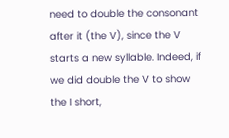need to double the consonant after it (the V), since the V starts a new syllable. Indeed, if we did double the V to show the I short,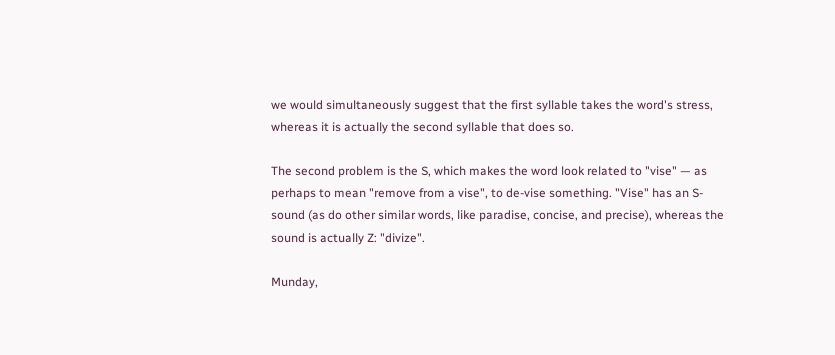we would simultaneously suggest that the first syllable takes the word's stress, whereas it is actually the second syllable that does so.

The second problem is the S, which makes the word look related to "vise" — as perhaps to mean "remove from a vise", to de-vise something. "Vise" has an S-sound (as do other similar words, like paradise, concise, and precise), whereas the sound is actually Z: "divize".

Munday,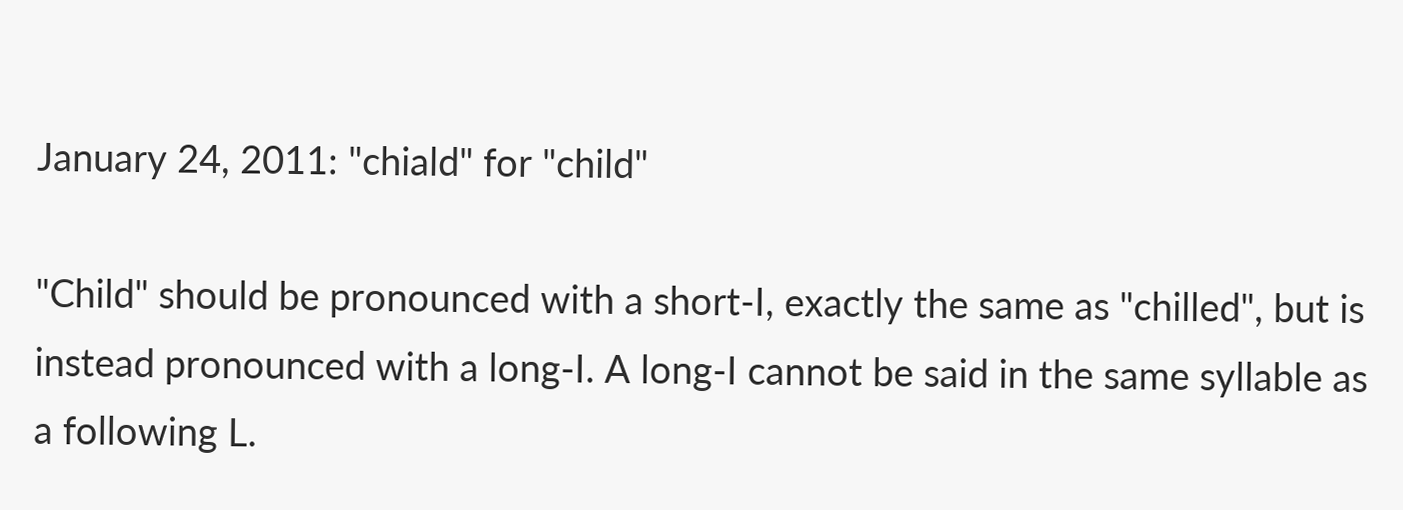January 24, 2011: "chiald" for "child"

"Child" should be pronounced with a short-I, exactly the same as "chilled", but is instead pronounced with a long-I. A long-I cannot be said in the same syllable as a following L.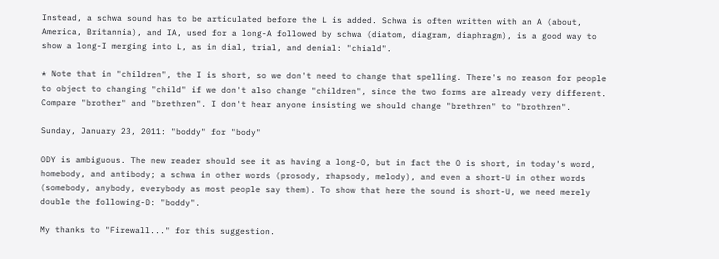Instead, a schwa sound has to be articulated before the L is added. Schwa is often written with an A (about, America, Britannia), and IA, used for a long-A followed by schwa (diatom, diagram, diaphragm), is a good way to show a long-I merging into L, as in dial, trial, and denial: "chiald".

* Note that in "children", the I is short, so we don't need to change that spelling. There's no reason for people to object to changing "child" if we don't also change "children", since the two forms are already very different. Compare "brother" and "brethren". I don't hear anyone insisting we should change "brethren" to "brothren".

Sunday, January 23, 2011: "boddy" for "body"

ODY is ambiguous. The new reader should see it as having a long-O, but in fact the O is short, in today's word, homebody, and antibody; a schwa in other words (prosody, rhapsody, melody), and even a short-U in other words (somebody, anybody, everybody as most people say them). To show that here the sound is short-U, we need merely double the following-D: "boddy".

My thanks to "Firewall..." for this suggestion.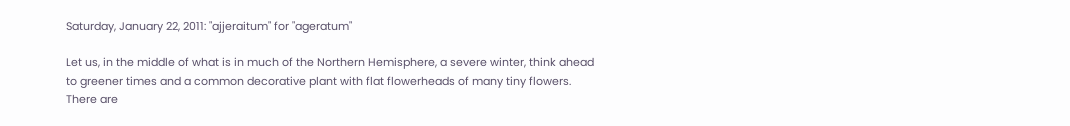Saturday, January 22, 2011: "ajjeraitum" for "ageratum"

Let us, in the middle of what is in much of the Northern Hemisphere, a severe winter, think ahead to greener times and a common decorative plant with flat flowerheads of many tiny flowers. There are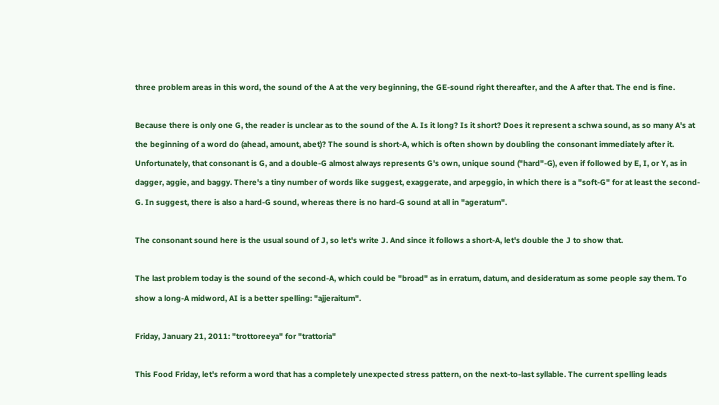three problem areas in this word, the sound of the A at the very beginning, the GE-sound right thereafter, and the A after that. The end is fine.

Because there is only one G, the reader is unclear as to the sound of the A. Is it long? Is it short? Does it represent a schwa sound, as so many A's at the beginning of a word do (ahead, amount, abet)? The sound is short-A, which is often shown by doubling the consonant immediately after it. Unfortunately, that consonant is G, and a double-G almost always represents G's own, unique sound ("hard"-G), even if followed by E, I, or Y, as in dagger, aggie, and baggy. There's a tiny number of words like suggest, exaggerate, and arpeggio, in which there is a "soft-G" for at least the second-G. In suggest, there is also a hard-G sound, whereas there is no hard-G sound at all in "ageratum".

The consonant sound here is the usual sound of J, so let's write J. And since it follows a short-A, let's double the J to show that.

The last problem today is the sound of the second-A, which could be "broad" as in erratum, datum, and desideratum as some people say them. To show a long-A midword, AI is a better spelling: "ajjeraitum".

Friday, January 21, 2011: "trottoreeya" for "trattoria"

This Food Friday, let's reform a word that has a completely unexpected stress pattern, on the next-to-last syllable. The current spelling leads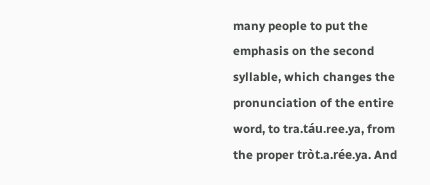many people to put the emphasis on the second syllable, which changes the pronunciation of the entire word, to tra.táu.ree.ya, from the proper tròt.a.rée.ya. And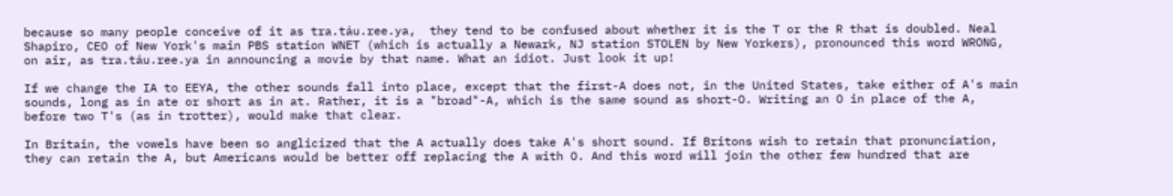because so many people conceive of it as tra.táu.ree.ya,  they tend to be confused about whether it is the T or the R that is doubled. Neal Shapiro, CEO of New York's main PBS station WNET (which is actually a Newark, NJ station STOLEN by New Yorkers), pronounced this word WRONG, on air, as tra.táu.ree.ya in announcing a movie by that name. What an idiot. Just look it up!

If we change the IA to EEYA, the other sounds fall into place, except that the first-A does not, in the United States, take either of A's main sounds, long as in ate or short as in at. Rather, it is a "broad"-A, which is the same sound as short-O. Writing an O in place of the A, before two T's (as in trotter), would make that clear.

In Britain, the vowels have been so anglicized that the A actually does take A's short sound. If Britons wish to retain that pronunciation, they can retain the A, but Americans would be better off replacing the A with O. And this word will join the other few hundred that are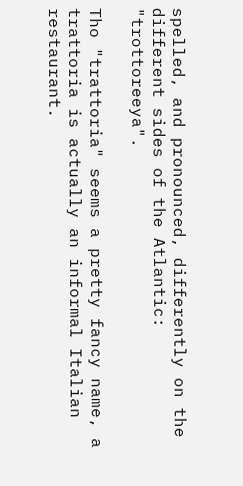spelled, and pronounced, differently on the different sides of the Atlantic: "trottoreeya".

Tho "trattoria" seems a pretty fancy name, a trattoria is actually an informal Italian restaurant.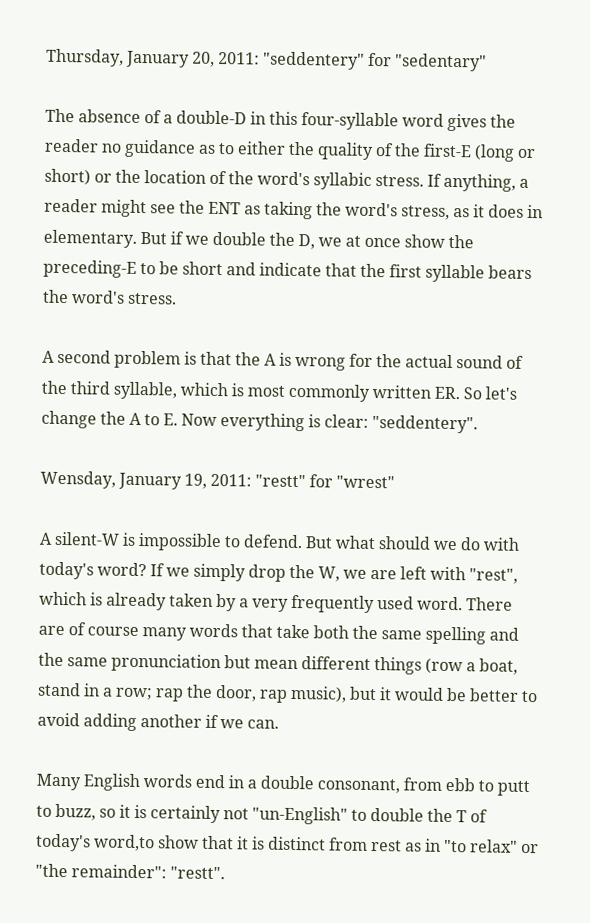Thursday, January 20, 2011: "seddentery" for "sedentary"

The absence of a double-D in this four-syllable word gives the reader no guidance as to either the quality of the first-E (long or short) or the location of the word's syllabic stress. If anything, a reader might see the ENT as taking the word's stress, as it does in elementary. But if we double the D, we at once show the preceding-E to be short and indicate that the first syllable bears the word's stress.

A second problem is that the A is wrong for the actual sound of the third syllable, which is most commonly written ER. So let's change the A to E. Now everything is clear: "seddentery".

Wensday, January 19, 2011: "restt" for "wrest"

A silent-W is impossible to defend. But what should we do with today's word? If we simply drop the W, we are left with "rest", which is already taken by a very frequently used word. There are of course many words that take both the same spelling and the same pronunciation but mean different things (row a boat, stand in a row; rap the door, rap music), but it would be better to avoid adding another if we can.

Many English words end in a double consonant, from ebb to putt to buzz, so it is certainly not "un-English" to double the T of today's word,to show that it is distinct from rest as in "to relax" or "the remainder": "restt".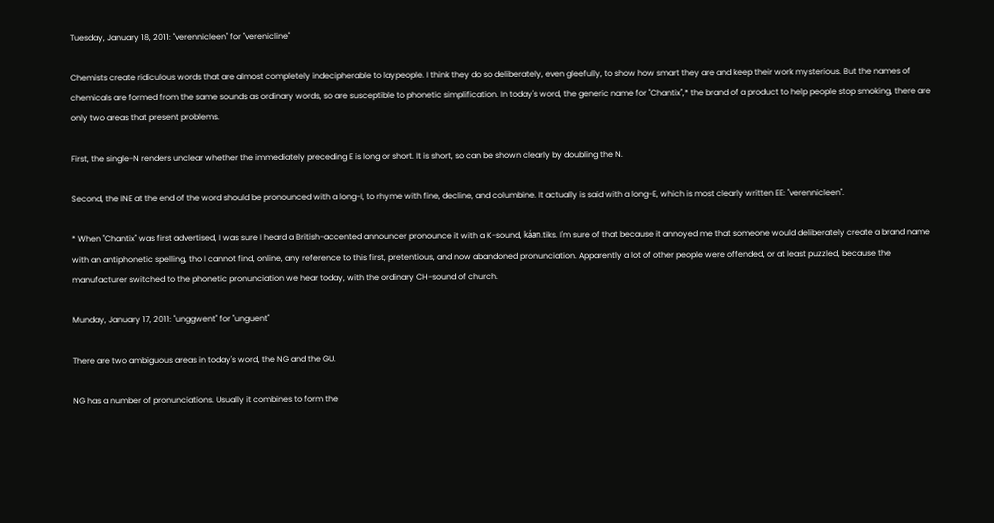Tuesday, January 18, 2011: "verennicleen" for "verenicline"

Chemists create ridiculous words that are almost completely indecipherable to laypeople. I think they do so deliberately, even gleefully, to show how smart they are and keep their work mysterious. But the names of chemicals are formed from the same sounds as ordinary words, so are susceptible to phonetic simplification. In today's word, the generic name for "Chantix",* the brand of a product to help people stop smoking, there are only two areas that present problems.

First, the single-N renders unclear whether the immediately preceding E is long or short. It is short, so can be shown clearly by doubling the N.

Second, the INE at the end of the word should be pronounced with a long-I, to rhyme with fine, decline, and columbine. It actually is said with a long-E, which is most clearly written EE: "verennicleen".

* When "Chantix" was first advertised, I was sure I heard a British-accented announcer pronounce it with a K-sound, káan.tiks. I'm sure of that because it annoyed me that someone would deliberately create a brand name with an antiphonetic spelling, tho I cannot find, online, any reference to this first, pretentious, and now abandoned pronunciation. Apparently a lot of other people were offended, or at least puzzled, because the manufacturer switched to the phonetic pronunciation we hear today, with the ordinary CH-sound of church.

Munday, January 17, 2011: "unggwent" for "unguent"

There are two ambiguous areas in today's word, the NG and the GU.

NG has a number of pronunciations. Usually it combines to form the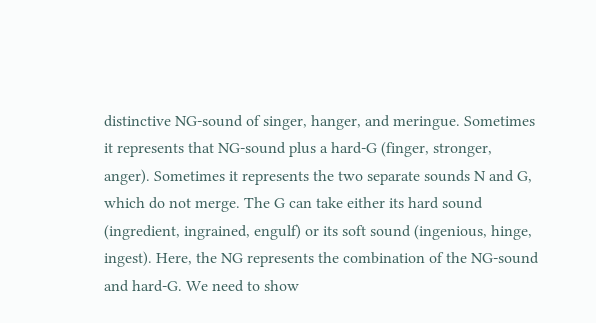distinctive NG-sound of singer, hanger, and meringue. Sometimes it represents that NG-sound plus a hard-G (finger, stronger, anger). Sometimes it represents the two separate sounds N and G, which do not merge. The G can take either its hard sound (ingredient, ingrained, engulf) or its soft sound (ingenious, hinge, ingest). Here, the NG represents the combination of the NG-sound and hard-G. We need to show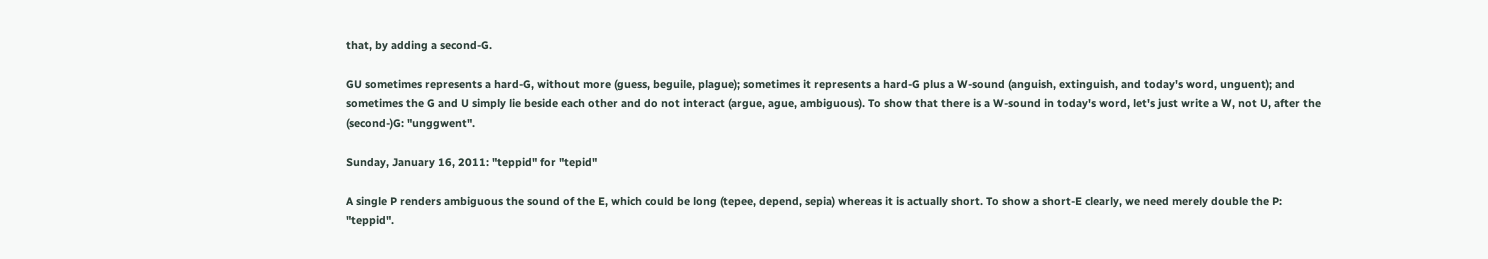that, by adding a second-G.

GU sometimes represents a hard-G, without more (guess, beguile, plague); sometimes it represents a hard-G plus a W-sound (anguish, extinguish, and today's word, unguent); and sometimes the G and U simply lie beside each other and do not interact (argue, ague, ambiguous). To show that there is a W-sound in today's word, let's just write a W, not U, after the (second-)G: "unggwent".

Sunday, January 16, 2011: "teppid" for "tepid"

A single P renders ambiguous the sound of the E, which could be long (tepee, depend, sepia) whereas it is actually short. To show a short-E clearly, we need merely double the P: "teppid".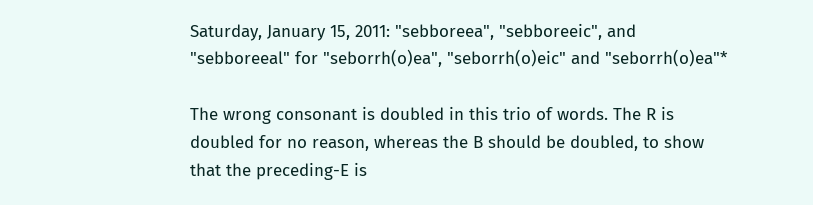Saturday, January 15, 2011: "sebboreea", "sebboreeic", and "sebboreeal" for "seborrh(o)ea", "seborrh(o)eic" and "seborrh(o)ea"*

The wrong consonant is doubled in this trio of words. The R is doubled for no reason, whereas the B should be doubled, to show that the preceding-E is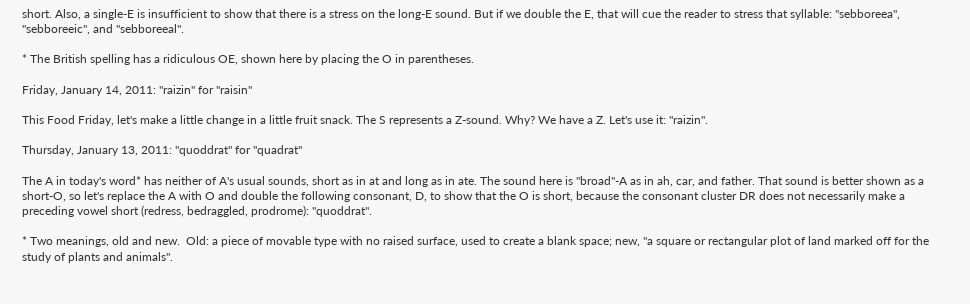short. Also, a single-E is insufficient to show that there is a stress on the long-E sound. But if we double the E, that will cue the reader to stress that syllable: "sebboreea", "sebboreeic", and "sebboreeal".

* The British spelling has a ridiculous OE, shown here by placing the O in parentheses.

Friday, January 14, 2011: "raizin" for "raisin"

This Food Friday, let's make a little change in a little fruit snack. The S represents a Z-sound. Why? We have a Z. Let's use it: "raizin".

Thursday, January 13, 2011: "quoddrat" for "quadrat"

The A in today's word* has neither of A's usual sounds, short as in at and long as in ate. The sound here is "broad"-A as in ah, car, and father. That sound is better shown as a short-O, so let's replace the A with O and double the following consonant, D, to show that the O is short, because the consonant cluster DR does not necessarily make a preceding vowel short (redress, bedraggled, prodrome): "quoddrat".

* Two meanings, old and new.  Old: a piece of movable type with no raised surface, used to create a blank space; new, "a square or rectangular plot of land marked off for the study of plants and animals".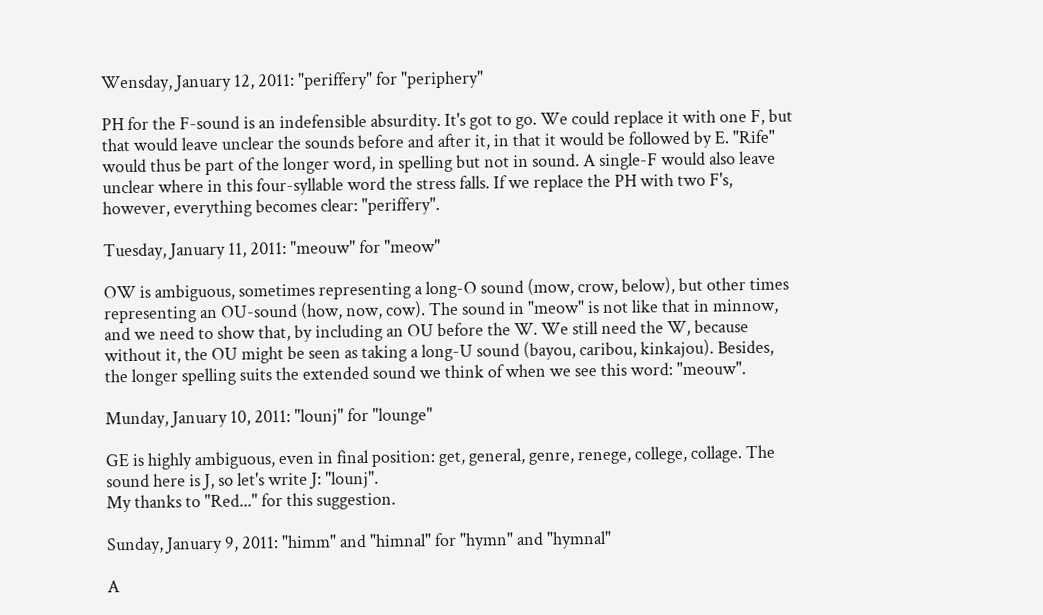Wensday, January 12, 2011: "periffery" for "periphery"

PH for the F-sound is an indefensible absurdity. It's got to go. We could replace it with one F, but that would leave unclear the sounds before and after it, in that it would be followed by E. "Rife" would thus be part of the longer word, in spelling but not in sound. A single-F would also leave unclear where in this four-syllable word the stress falls. If we replace the PH with two F's, however, everything becomes clear: "periffery".

Tuesday, January 11, 2011: "meouw" for "meow"

OW is ambiguous, sometimes representing a long-O sound (mow, crow, below), but other times representing an OU-sound (how, now, cow). The sound in "meow" is not like that in minnow, and we need to show that, by including an OU before the W. We still need the W, because without it, the OU might be seen as taking a long-U sound (bayou, caribou, kinkajou). Besides, the longer spelling suits the extended sound we think of when we see this word: "meouw".

Munday, January 10, 2011: "lounj" for "lounge"

GE is highly ambiguous, even in final position: get, general, genre, renege, college, collage. The sound here is J, so let's write J: "lounj".
My thanks to "Red..." for this suggestion.

Sunday, January 9, 2011: "himm" and "himnal" for "hymn" and "hymnal"

A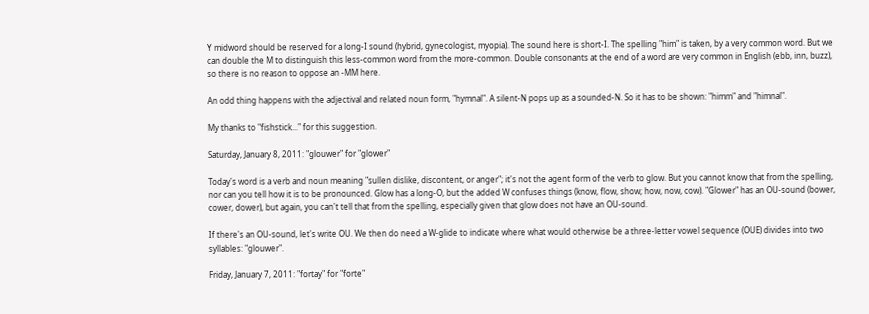Y midword should be reserved for a long-I sound (hybrid, gynecologist, myopia). The sound here is short-I. The spelling "him" is taken, by a very common word. But we can double the M to distinguish this less-common word from the more-common. Double consonants at the end of a word are very common in English (ebb, inn, buzz), so there is no reason to oppose an -MM here.

An odd thing happens with the adjectival and related noun form, "hymnal". A silent-N pops up as a sounded-N. So it has to be shown: "himm" and "himnal".

My thanks to "fishstick..." for this suggestion.

Saturday, January 8, 2011: "glouwer" for "glower"

Today's word is a verb and noun meaning "sullen dislike, discontent, or anger"; it's not the agent form of the verb to glow. But you cannot know that from the spelling, nor can you tell how it is to be pronounced. Glow has a long-O, but the added W confuses things (know, flow, show; how, now, cow). "Glower" has an OU-sound (bower, cower, dower), but again, you can't tell that from the spelling, especially given that glow does not have an OU-sound.

If there's an OU-sound, let's write OU. We then do need a W-glide to indicate where what would otherwise be a three-letter vowel sequence (OUE) divides into two syllables: "glouwer".

Friday, January 7, 2011: "fortay" for "forte"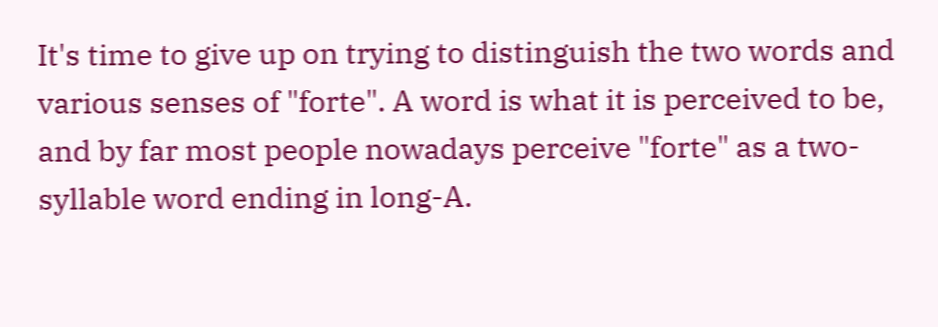It's time to give up on trying to distinguish the two words and various senses of "forte". A word is what it is perceived to be, and by far most people nowadays perceive "forte" as a two-syllable word ending in long-A.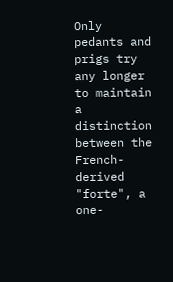Only pedants and prigs try any longer to maintain a distinction between the French-derived "forte", a one-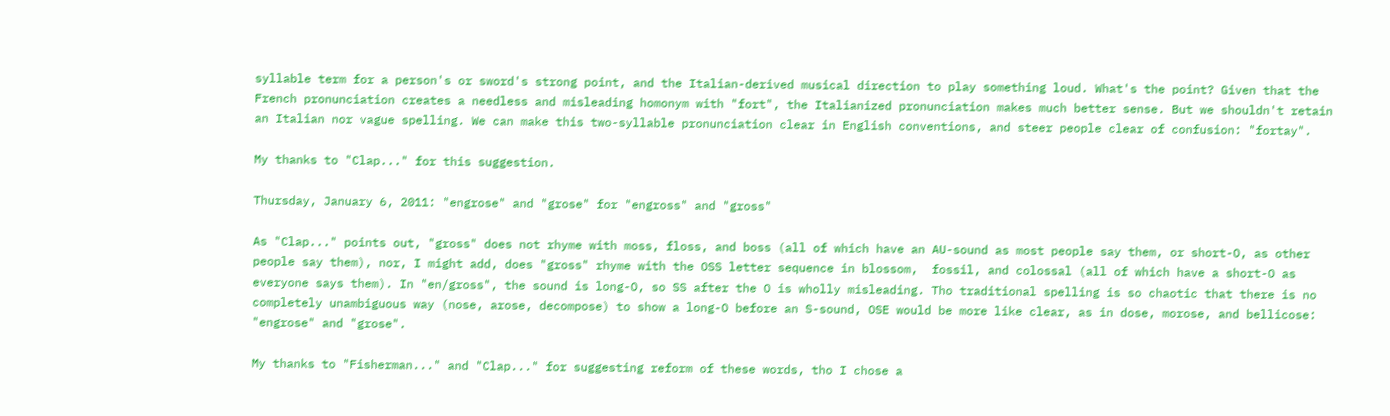syllable term for a person's or sword's strong point, and the Italian-derived musical direction to play something loud. What's the point? Given that the French pronunciation creates a needless and misleading homonym with "fort", the Italianized pronunciation makes much better sense. But we shouldn't retain an Italian nor vague spelling. We can make this two-syllable pronunciation clear in English conventions, and steer people clear of confusion: "fortay".

My thanks to "Clap..." for this suggestion.

Thursday, January 6, 2011: "engrose" and "grose" for "engross" and "gross"

As "Clap..." points out, "gross" does not rhyme with moss, floss, and boss (all of which have an AU-sound as most people say them, or short-O, as other people say them), nor, I might add, does "gross" rhyme with the OSS letter sequence in blossom,  fossil, and colossal (all of which have a short-O as everyone says them). In "en/gross", the sound is long-O, so SS after the O is wholly misleading. Tho traditional spelling is so chaotic that there is no completely unambiguous way (nose, arose, decompose) to show a long-O before an S-sound, OSE would be more like clear, as in dose, morose, and bellicose: "engrose" and "grose".

My thanks to "Fisherman..." and "Clap..." for suggesting reform of these words, tho I chose a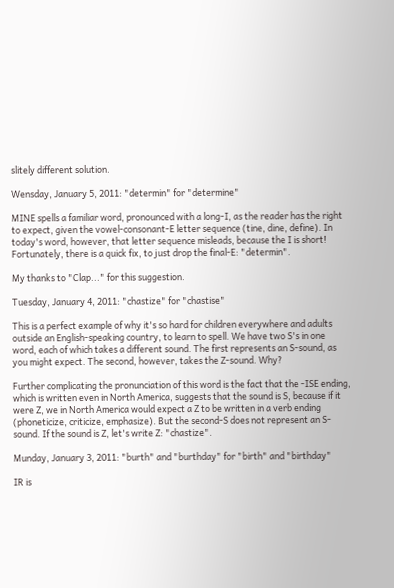slitely different solution.

Wensday, January 5, 2011: "determin" for "determine"

MINE spells a familiar word, pronounced with a long-I, as the reader has the right to expect, given the vowel-consonant-E letter sequence (tine, dine, define). In today's word, however, that letter sequence misleads, because the I is short! Fortunately, there is a quick fix, to just drop the final-E: "determin".

My thanks to "Clap..." for this suggestion.

Tuesday, January 4, 2011: "chastize" for "chastise"

This is a perfect example of why it's so hard for children everywhere and adults outside an English-speaking country, to learn to spell. We have two S's in one word, each of which takes a different sound. The first represents an S-sound, as you might expect. The second, however, takes the Z-sound. Why?

Further complicating the pronunciation of this word is the fact that the -ISE ending, which is written even in North America, suggests that the sound is S, because if it were Z, we in North America would expect a Z to be written in a verb ending (phoneticize, criticize, emphasize). But the second-S does not represent an S-sound. If the sound is Z, let's write Z: "chastize".

Munday, January 3, 2011: "burth" and "burthday" for "birth" and "birthday"

IR is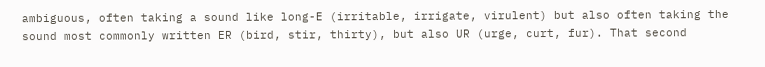ambiguous, often taking a sound like long-E (irritable, irrigate, virulent) but also often taking the sound most commonly written ER (bird, stir, thirty), but also UR (urge, curt, fur). That second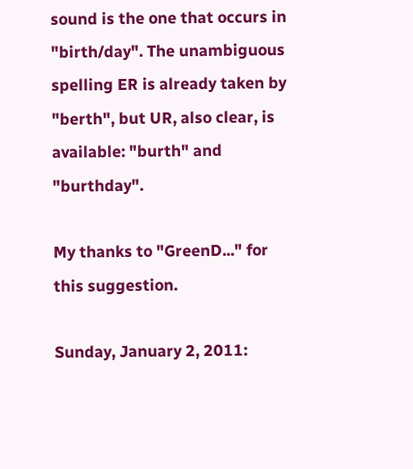sound is the one that occurs in "birth/day". The unambiguous spelling ER is already taken by "berth", but UR, also clear, is available: "burth" and "burthday".

My thanks to "GreenD..." for this suggestion.

Sunday, January 2, 2011: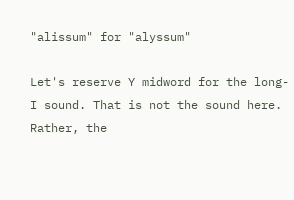"alissum" for "alyssum"

Let's reserve Y midword for the long-I sound. That is not the sound here. Rather, the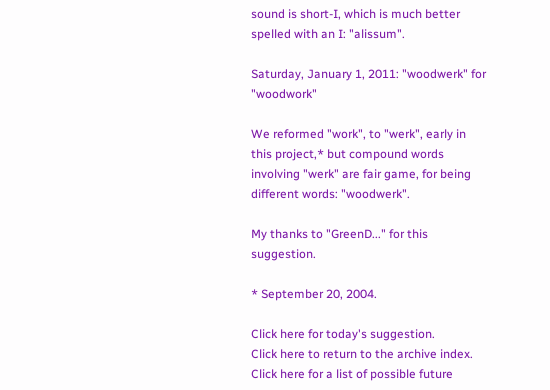sound is short-I, which is much better spelled with an I: "alissum".

Saturday, January 1, 2011: "woodwerk" for "woodwork"

We reformed "work", to "werk", early in this project,* but compound words involving "werk" are fair game, for being different words: "woodwerk".

My thanks to "GreenD..." for this suggestion.

* September 20, 2004.

Click here for today's suggestion.
Click here to return to the archive index.
Click here for a list of possible future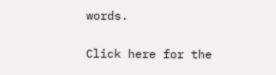words.

Click here for the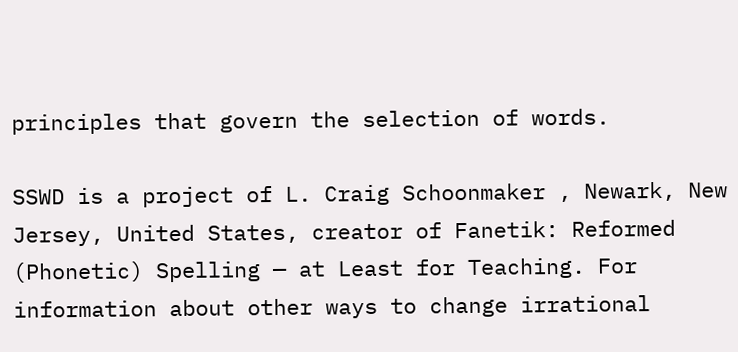principles that govern the selection of words.

SSWD is a project of L. Craig Schoonmaker , Newark, New Jersey, United States, creator of Fanetik: Reformed (Phonetic) Spelling — at Least for Teaching. For information about other ways to change irrational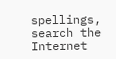spellings, search the Internet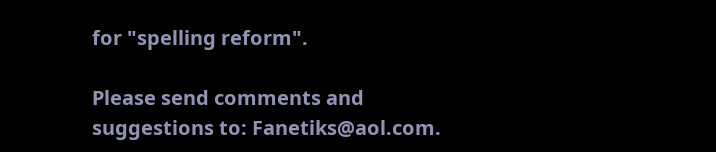for "spelling reform".

Please send comments and suggestions to: Fanetiks@aol.com.